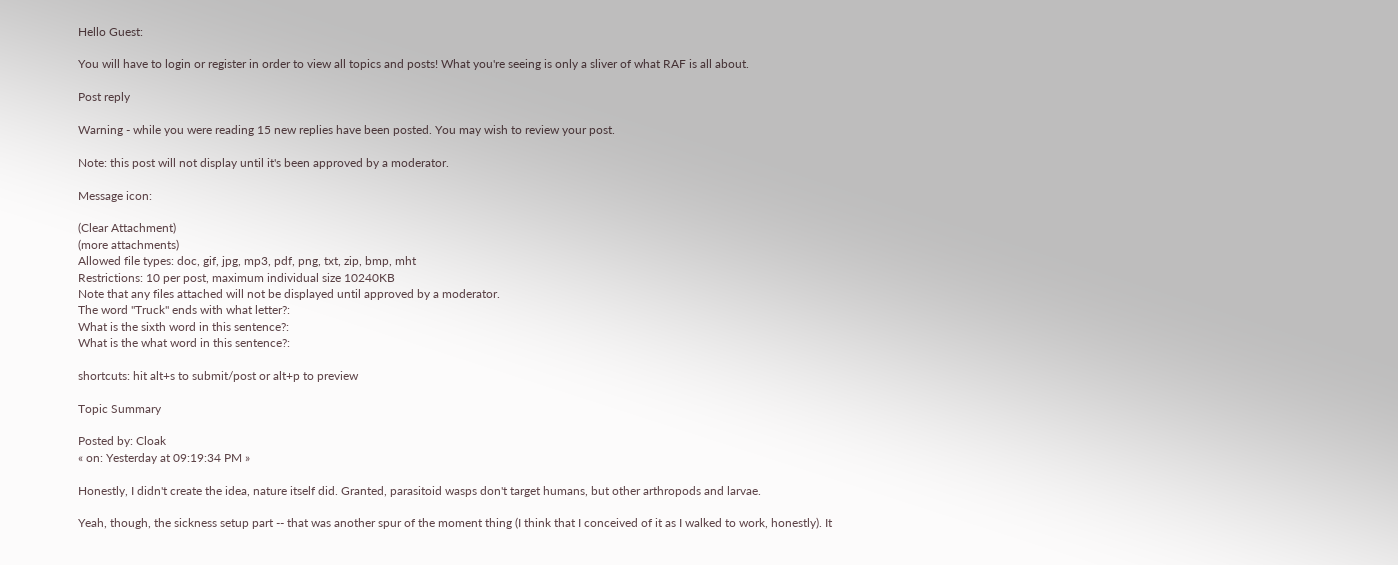Hello Guest:

You will have to login or register in order to view all topics and posts! What you're seeing is only a sliver of what RAF is all about.

Post reply

Warning - while you were reading 15 new replies have been posted. You may wish to review your post.

Note: this post will not display until it's been approved by a moderator.

Message icon:

(Clear Attachment)
(more attachments)
Allowed file types: doc, gif, jpg, mp3, pdf, png, txt, zip, bmp, mht
Restrictions: 10 per post, maximum individual size 10240KB
Note that any files attached will not be displayed until approved by a moderator.
The word "Truck" ends with what letter?:
What is the sixth word in this sentence?:
What is the what word in this sentence?:

shortcuts: hit alt+s to submit/post or alt+p to preview

Topic Summary

Posted by: Cloak
« on: Yesterday at 09:19:34 PM »

Honestly, I didn't create the idea, nature itself did. Granted, parasitoid wasps don't target humans, but other arthropods and larvae.

Yeah, though, the sickness setup part -- that was another spur of the moment thing (I think that I conceived of it as I walked to work, honestly). It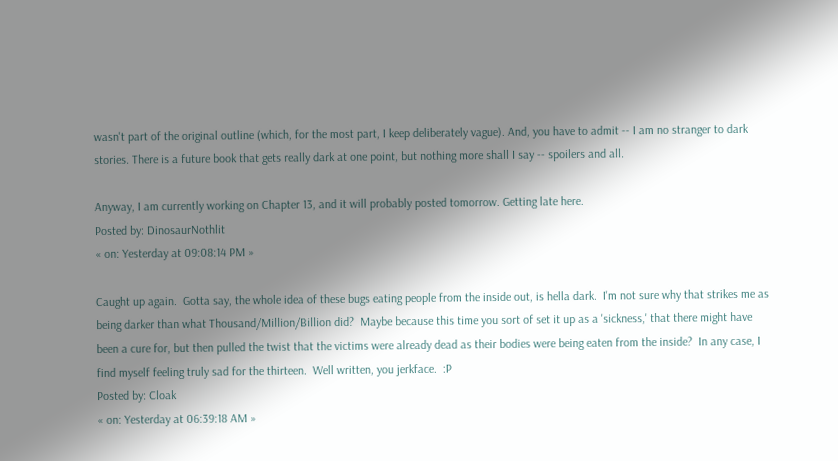wasn't part of the original outline (which, for the most part, I keep deliberately vague). And, you have to admit -- I am no stranger to dark stories. There is a future book that gets really dark at one point, but nothing more shall I say -- spoilers and all.

Anyway, I am currently working on Chapter 13, and it will probably posted tomorrow. Getting late here.
Posted by: DinosaurNothlit
« on: Yesterday at 09:08:14 PM »

Caught up again.  Gotta say, the whole idea of these bugs eating people from the inside out, is hella dark.  I'm not sure why that strikes me as being darker than what Thousand/Million/Billion did?  Maybe because this time you sort of set it up as a 'sickness,' that there might have been a cure for, but then pulled the twist that the victims were already dead as their bodies were being eaten from the inside?  In any case, I find myself feeling truly sad for the thirteen.  Well written, you jerkface.  :P
Posted by: Cloak
« on: Yesterday at 06:39:18 AM »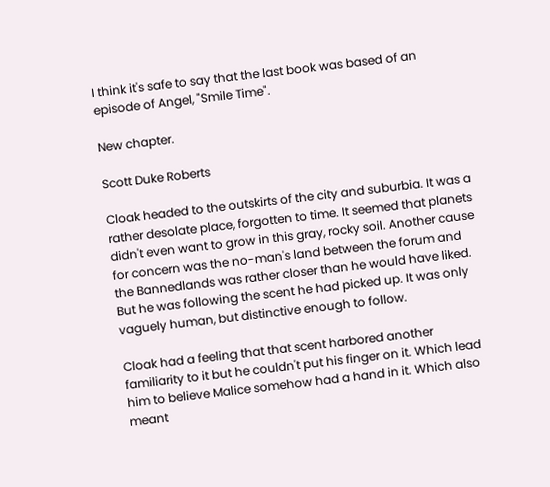I think it's safe to say that the last book was based of an episode of Angel, "Smile Time".

New chapter.

Scott Duke Roberts

Cloak headed to the outskirts of the city and suburbia. It was a rather desolate place, forgotten to time. It seemed that planets didn't even want to grow in this gray, rocky soil. Another cause for concern was the no-man's land between the forum and the Bannedlands was rather closer than he would have liked. But he was following the scent he had picked up. It was only vaguely human, but distinctive enough to follow.

Cloak had a feeling that that scent harbored another familiarity to it but he couldn't put his finger on it. Which lead him to believe Malice somehow had a hand in it. Which also meant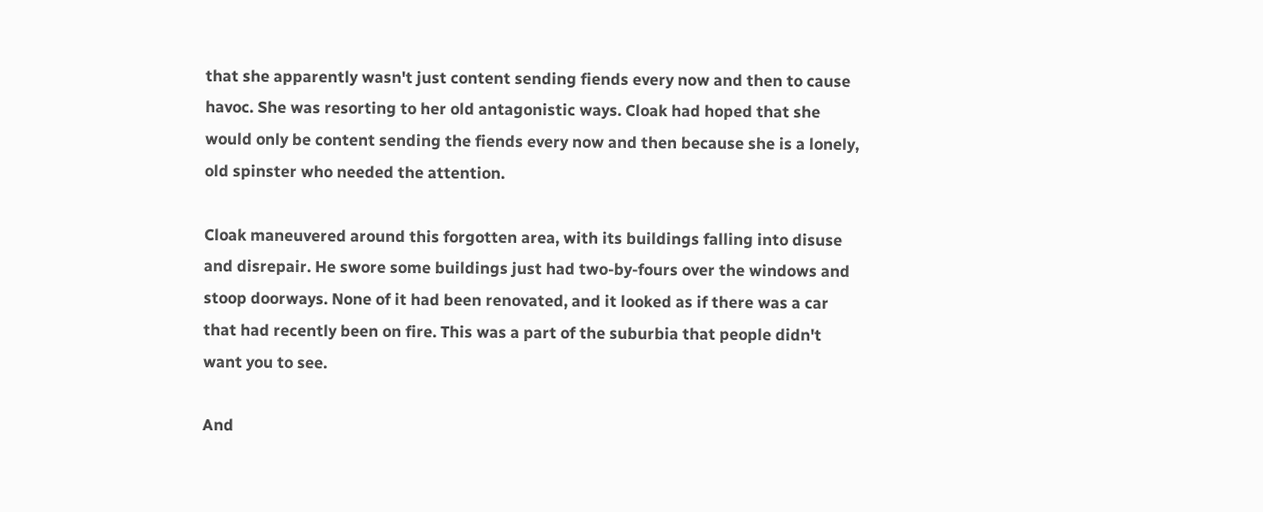that she apparently wasn't just content sending fiends every now and then to cause havoc. She was resorting to her old antagonistic ways. Cloak had hoped that she would only be content sending the fiends every now and then because she is a lonely, old spinster who needed the attention.

Cloak maneuvered around this forgotten area, with its buildings falling into disuse and disrepair. He swore some buildings just had two-by-fours over the windows and stoop doorways. None of it had been renovated, and it looked as if there was a car that had recently been on fire. This was a part of the suburbia that people didn't want you to see.

And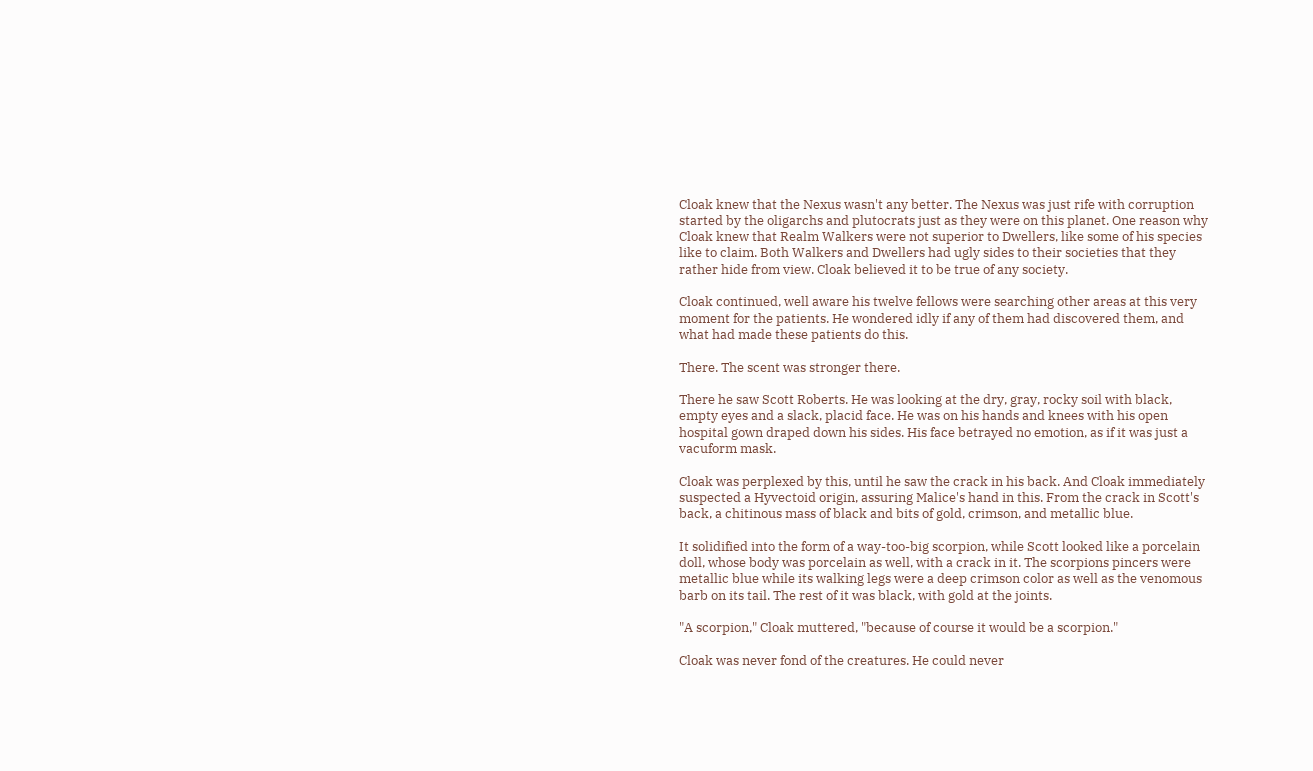Cloak knew that the Nexus wasn't any better. The Nexus was just rife with corruption started by the oligarchs and plutocrats just as they were on this planet. One reason why Cloak knew that Realm Walkers were not superior to Dwellers, like some of his species like to claim. Both Walkers and Dwellers had ugly sides to their societies that they rather hide from view. Cloak believed it to be true of any society.

Cloak continued, well aware his twelve fellows were searching other areas at this very moment for the patients. He wondered idly if any of them had discovered them, and what had made these patients do this.

There. The scent was stronger there.

There he saw Scott Roberts. He was looking at the dry, gray, rocky soil with black, empty eyes and a slack, placid face. He was on his hands and knees with his open hospital gown draped down his sides. His face betrayed no emotion, as if it was just a vacuform mask.

Cloak was perplexed by this, until he saw the crack in his back. And Cloak immediately suspected a Hyvectoid origin, assuring Malice's hand in this. From the crack in Scott's back, a chitinous mass of black and bits of gold, crimson, and metallic blue.

It solidified into the form of a way-too-big scorpion, while Scott looked like a porcelain doll, whose body was porcelain as well, with a crack in it. The scorpions pincers were metallic blue while its walking legs were a deep crimson color as well as the venomous barb on its tail. The rest of it was black, with gold at the joints.

"A scorpion," Cloak muttered, "because of course it would be a scorpion."

Cloak was never fond of the creatures. He could never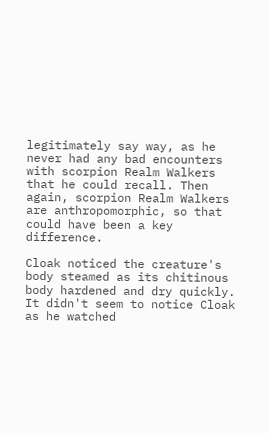legitimately say way, as he never had any bad encounters with scorpion Realm Walkers that he could recall. Then again, scorpion Realm Walkers are anthropomorphic, so that could have been a key difference.

Cloak noticed the creature's body steamed as its chitinous body hardened and dry quickly. It didn't seem to notice Cloak as he watched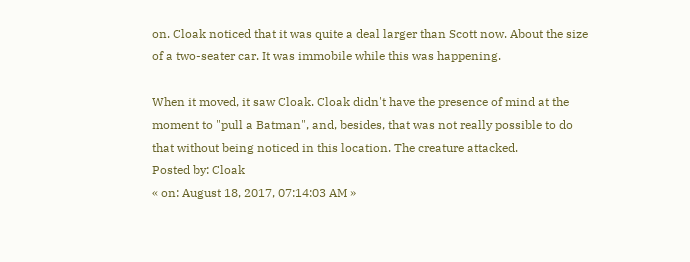on. Cloak noticed that it was quite a deal larger than Scott now. About the size of a two-seater car. It was immobile while this was happening.

When it moved, it saw Cloak. Cloak didn't have the presence of mind at the moment to "pull a Batman", and, besides, that was not really possible to do that without being noticed in this location. The creature attacked.
Posted by: Cloak
« on: August 18, 2017, 07:14:03 AM »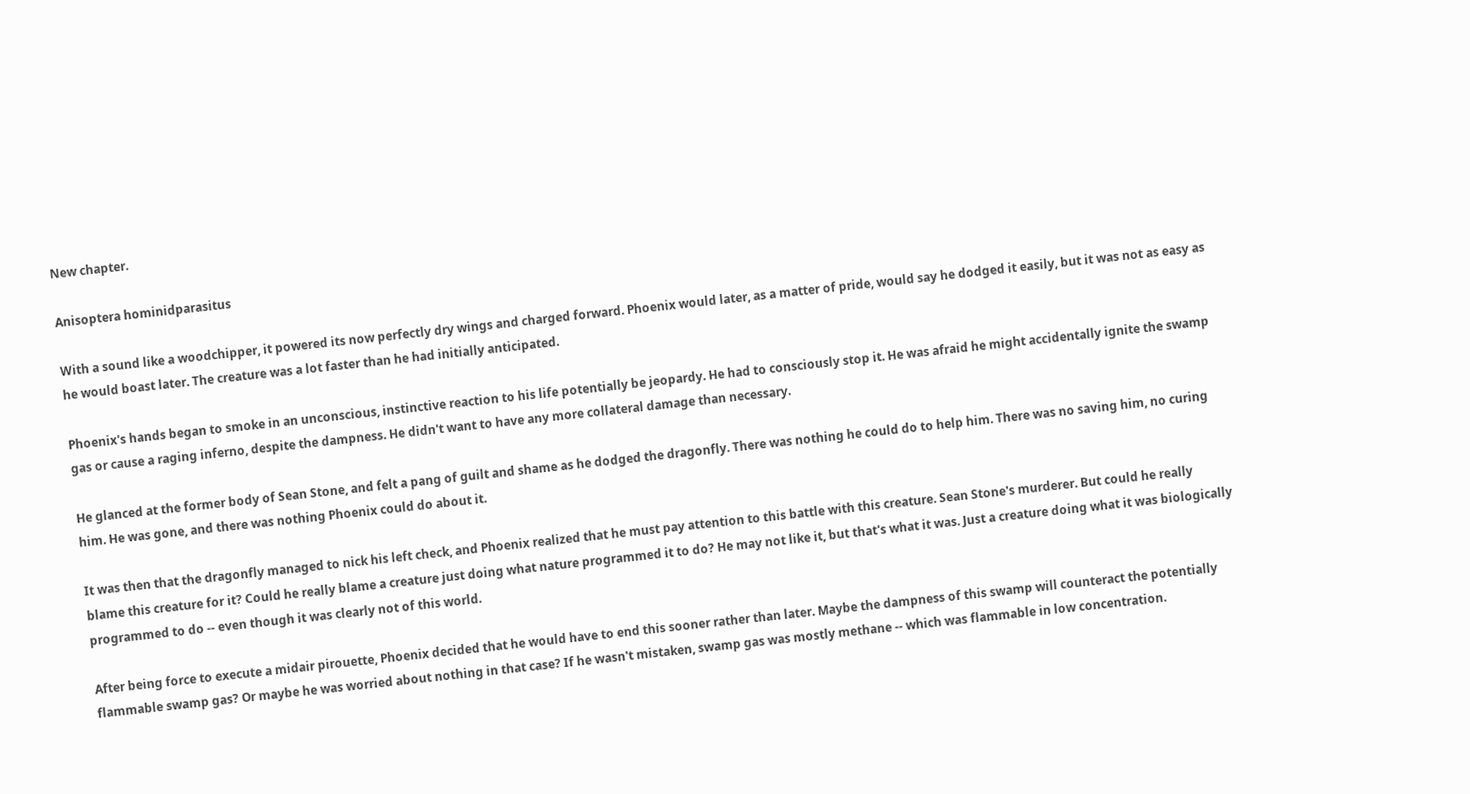New chapter.

Anisoptera hominidparasitus

With a sound like a woodchipper, it powered its now perfectly dry wings and charged forward. Phoenix would later, as a matter of pride, would say he dodged it easily, but it was not as easy as he would boast later. The creature was a lot faster than he had initially anticipated.

Phoenix's hands began to smoke in an unconscious, instinctive reaction to his life potentially be jeopardy. He had to consciously stop it. He was afraid he might accidentally ignite the swamp gas or cause a raging inferno, despite the dampness. He didn't want to have any more collateral damage than necessary.

He glanced at the former body of Sean Stone, and felt a pang of guilt and shame as he dodged the dragonfly. There was nothing he could do to help him. There was no saving him, no curing him. He was gone, and there was nothing Phoenix could do about it.

It was then that the dragonfly managed to nick his left check, and Phoenix realized that he must pay attention to this battle with this creature. Sean Stone's murderer. But could he really blame this creature for it? Could he really blame a creature just doing what nature programmed it to do? He may not like it, but that's what it was. Just a creature doing what it was biologically programmed to do -- even though it was clearly not of this world.

After being force to execute a midair pirouette, Phoenix decided that he would have to end this sooner rather than later. Maybe the dampness of this swamp will counteract the potentially flammable swamp gas? Or maybe he was worried about nothing in that case? If he wasn't mistaken, swamp gas was mostly methane -- which was flammable in low concentration.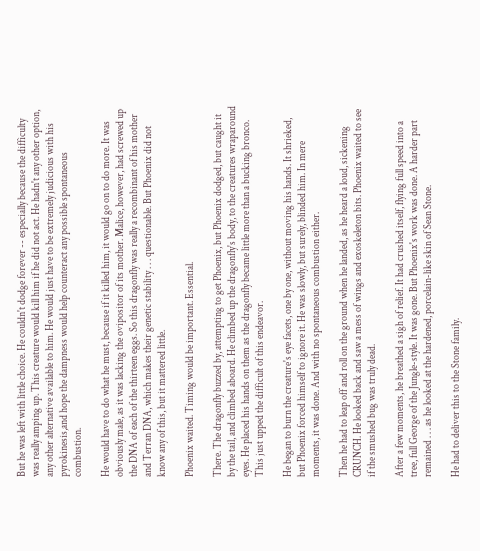But he was left with little choice. He couldn't dodge forever -- especially because the difficulty was really amping up. This creature would kill him if he did not act. He hadn't any other option, any other alternative available to him. He would just have to be extremely judicious with his pyrokinesis,and hope the dampness would help counteract any possible spontaneous combustion.

He would have to do what he must, because if it killed him, it would go on to do more. It was obviously male, as it was lacking the ovipositor of its mother. Malice, however, had screwed up the DNA of each of the thirteen eggs. So this dragonfly was really a recombinant of his mother and Terran DNA, which makes their genetic stability . . . questionable. But Phoenix did not know any of this, but it mattered little.

Phoenix waited. Timing would be important. Essential.

There. The dragonfly buzzed by, attempting to get Phoenix, but Phoenix dodged, but caught it by the tail, and climbed aboard. He climbed up the dragonfly's body, to the creatures wraparound eyes. He placed his hands on them as the dragonfly became little more than a bucking bronco. This just upped the difficult of this endeavor.

He began to burn the creature's eye facets, one by one, without moving his hands. It shrieked, but Phoenix forced himself to ignore it. He was slowly, but surely, blinded him. In mere moments, it was done. And with no spontaneous combustion either.

Then he had to leap off and roll on the ground when he landed, as he heard a loud, sickening CRUNCH. He looked back and saw a mess of wings and exoskeleton bits. Phoenix waited to see if the smushed bug was truly dead.

After a few moments, he breathed a sigh of relief. It had crushed itself, flying full speed into a tree, full George of the Jungle-style. It was gone. But Phoenix's work was done. A harder part remained . . . as he looked at the hardened, porcelain-like skin of Sean Stone.

He had to deliver this to the Stone family.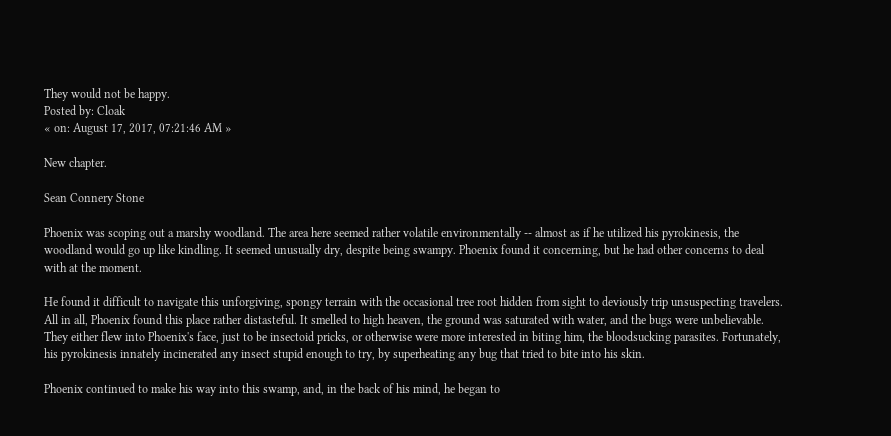They would not be happy.
Posted by: Cloak
« on: August 17, 2017, 07:21:46 AM »

New chapter.

Sean Connery Stone

Phoenix was scoping out a marshy woodland. The area here seemed rather volatile environmentally -- almost as if he utilized his pyrokinesis, the woodland would go up like kindling. It seemed unusually dry, despite being swampy. Phoenix found it concerning, but he had other concerns to deal with at the moment.

He found it difficult to navigate this unforgiving, spongy terrain with the occasional tree root hidden from sight to deviously trip unsuspecting travelers. All in all, Phoenix found this place rather distasteful. It smelled to high heaven, the ground was saturated with water, and the bugs were unbelievable. They either flew into Phoenix's face, just to be insectoid pricks, or otherwise were more interested in biting him, the bloodsucking parasites. Fortunately, his pyrokinesis innately incinerated any insect stupid enough to try, by superheating any bug that tried to bite into his skin.

Phoenix continued to make his way into this swamp, and, in the back of his mind, he began to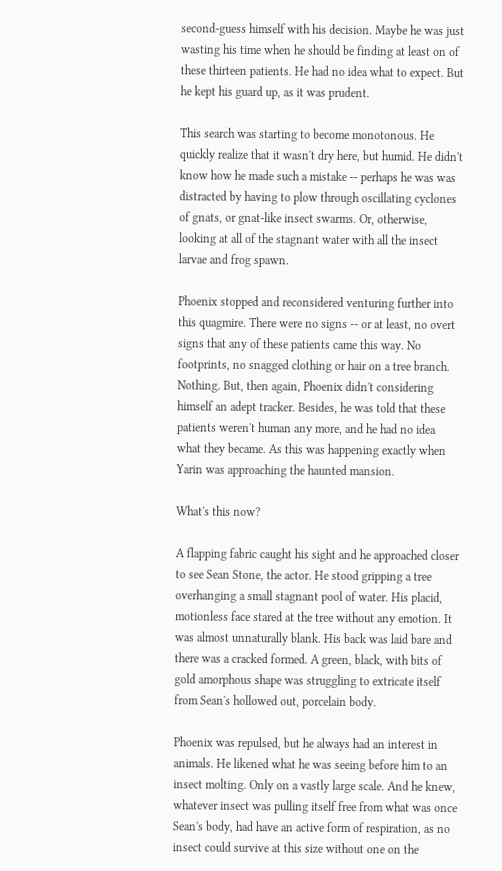second-guess himself with his decision. Maybe he was just wasting his time when he should be finding at least on of these thirteen patients. He had no idea what to expect. But he kept his guard up, as it was prudent.

This search was starting to become monotonous. He quickly realize that it wasn't dry here, but humid. He didn't know how he made such a mistake -- perhaps he was was distracted by having to plow through oscillating cyclones of gnats, or gnat-like insect swarms. Or, otherwise, looking at all of the stagnant water with all the insect larvae and frog spawn.

Phoenix stopped and reconsidered venturing further into this quagmire. There were no signs -- or at least, no overt signs that any of these patients came this way. No footprints, no snagged clothing or hair on a tree branch. Nothing. But, then again, Phoenix didn't considering himself an adept tracker. Besides, he was told that these patients weren't human any more, and he had no idea what they became. As this was happening exactly when Yarin was approaching the haunted mansion.

What's this now?

A flapping fabric caught his sight and he approached closer to see Sean Stone, the actor. He stood gripping a tree overhanging a small stagnant pool of water. His placid, motionless face stared at the tree without any emotion. It was almost unnaturally blank. His back was laid bare and there was a cracked formed. A green, black, with bits of gold amorphous shape was struggling to extricate itself from Sean's hollowed out, porcelain body.

Phoenix was repulsed, but he always had an interest in animals. He likened what he was seeing before him to an insect molting. Only on a vastly large scale. And he knew, whatever insect was pulling itself free from what was once Sean's body, had have an active form of respiration, as no insect could survive at this size without one on the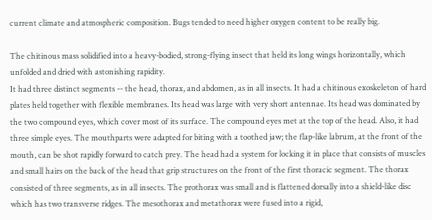current climate and atmospheric composition. Bugs tended to need higher oxygen content to be really big.

The chitinous mass solidified into a heavy-bodied, strong-flying insect that held its long wings horizontally, which unfolded and dried with astonishing rapidity.
It had three distinct segments -- the head, thorax, and abdomen, as in all insects. It had a chitinous exoskeleton of hard plates held together with flexible membranes. Its head was large with very short antennae. Its head was dominated by the two compound eyes, which cover most of its surface. The compound eyes met at the top of the head. Also, it had three simple eyes. The mouthparts were adapted for biting with a toothed jaw; the flap-like labrum, at the front of the mouth, can be shot rapidly forward to catch prey. The head had a system for locking it in place that consists of muscles and small hairs on the back of the head that grip structures on the front of the first thoracic segment. The thorax consisted of three segments, as in all insects. The prothorax was small and is flattened dorsally into a shield-like disc which has two transverse ridges. The mesothorax and metathorax were fused into a rigid,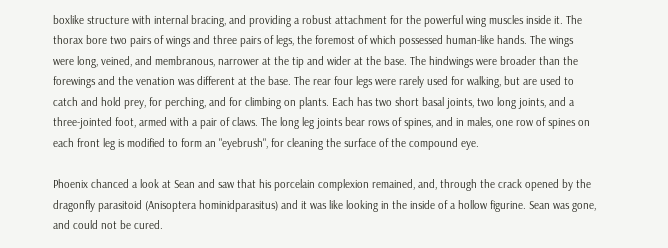boxlike structure with internal bracing, and providing a robust attachment for the powerful wing muscles inside it. The thorax bore two pairs of wings and three pairs of legs, the foremost of which possessed human-like hands. The wings were long, veined, and membranous, narrower at the tip and wider at the base. The hindwings were broader than the forewings and the venation was different at the base. The rear four legs were rarely used for walking, but are used to catch and hold prey, for perching, and for climbing on plants. Each has two short basal joints, two long joints, and a three-jointed foot, armed with a pair of claws. The long leg joints bear rows of spines, and in males, one row of spines on each front leg is modified to form an "eyebrush", for cleaning the surface of the compound eye.

Phoenix chanced a look at Sean and saw that his porcelain complexion remained, and, through the crack opened by the dragonfly parasitoid (Anisoptera hominidparasitus) and it was like looking in the inside of a hollow figurine. Sean was gone, and could not be cured.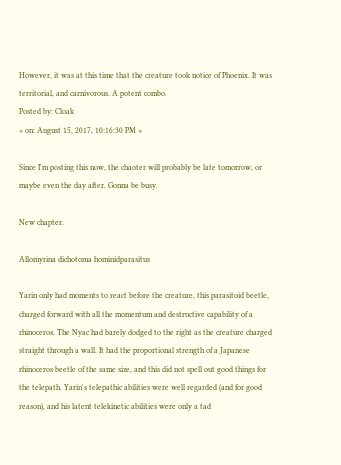However, it was at this time that the creature took notice of Phoenix. It was territorial, and carnivorous. A potent combo.
Posted by: Cloak
« on: August 15, 2017, 10:16:30 PM »

Since I'm posting this now, the chaoter will probably be late tomorrow, or maybe even the day after. Gonna be busy.

New chapter.

Allomyrina dichotoma hominidparasitus

Yarin only had moments to react before the creature, this parasitoid beetle, charged forward with all the momentum and destructive capability of a rhinoceros. The Nyac had barely dodged to the right as the creature charged straight through a wall. It had the proportional strength of a Japanese rhinoceros beetle of the same size, and this did not spell out good things for the telepath. Yarin's telepathic abilities were well regarded (and for good reason), and his latent telekinetic abilities were only a tad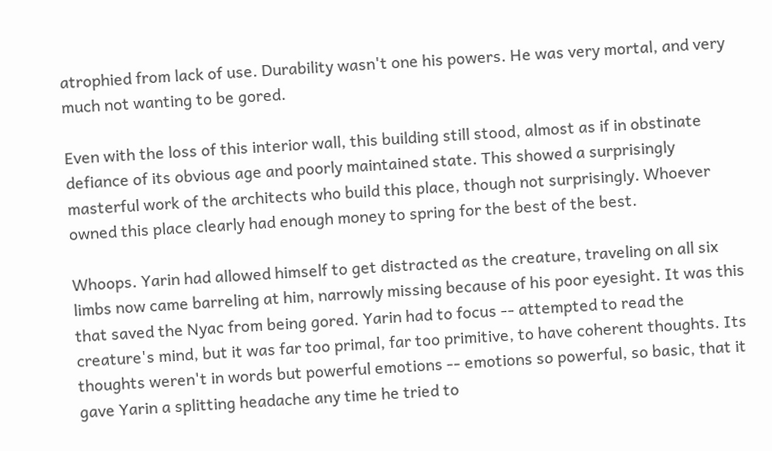atrophied from lack of use. Durability wasn't one his powers. He was very mortal, and very much not wanting to be gored.

Even with the loss of this interior wall, this building still stood, almost as if in obstinate defiance of its obvious age and poorly maintained state. This showed a surprisingly masterful work of the architects who build this place, though not surprisingly. Whoever owned this place clearly had enough money to spring for the best of the best.

Whoops. Yarin had allowed himself to get distracted as the creature, traveling on all six limbs now came barreling at him, narrowly missing because of his poor eyesight. It was this that saved the Nyac from being gored. Yarin had to focus -- attempted to read the creature's mind, but it was far too primal, far too primitive, to have coherent thoughts. Its thoughts weren't in words but powerful emotions -- emotions so powerful, so basic, that it gave Yarin a splitting headache any time he tried to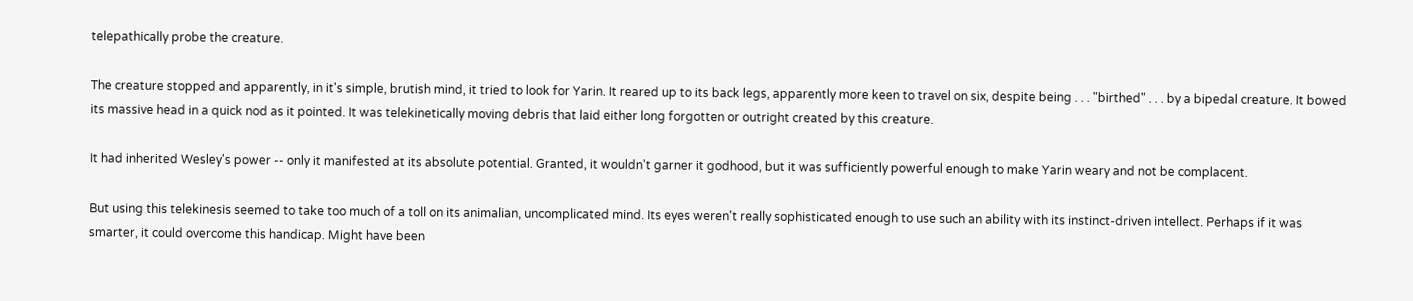telepathically probe the creature.

The creature stopped and apparently, in it's simple, brutish mind, it tried to look for Yarin. It reared up to its back legs, apparently more keen to travel on six, despite being . . . "birthed" . . . by a bipedal creature. It bowed its massive head in a quick nod as it pointed. It was telekinetically moving debris that laid either long forgotten or outright created by this creature.

It had inherited Wesley's power -- only it manifested at its absolute potential. Granted, it wouldn't garner it godhood, but it was sufficiently powerful enough to make Yarin weary and not be complacent.

But using this telekinesis seemed to take too much of a toll on its animalian, uncomplicated mind. Its eyes weren't really sophisticated enough to use such an ability with its instinct-driven intellect. Perhaps if it was smarter, it could overcome this handicap. Might have been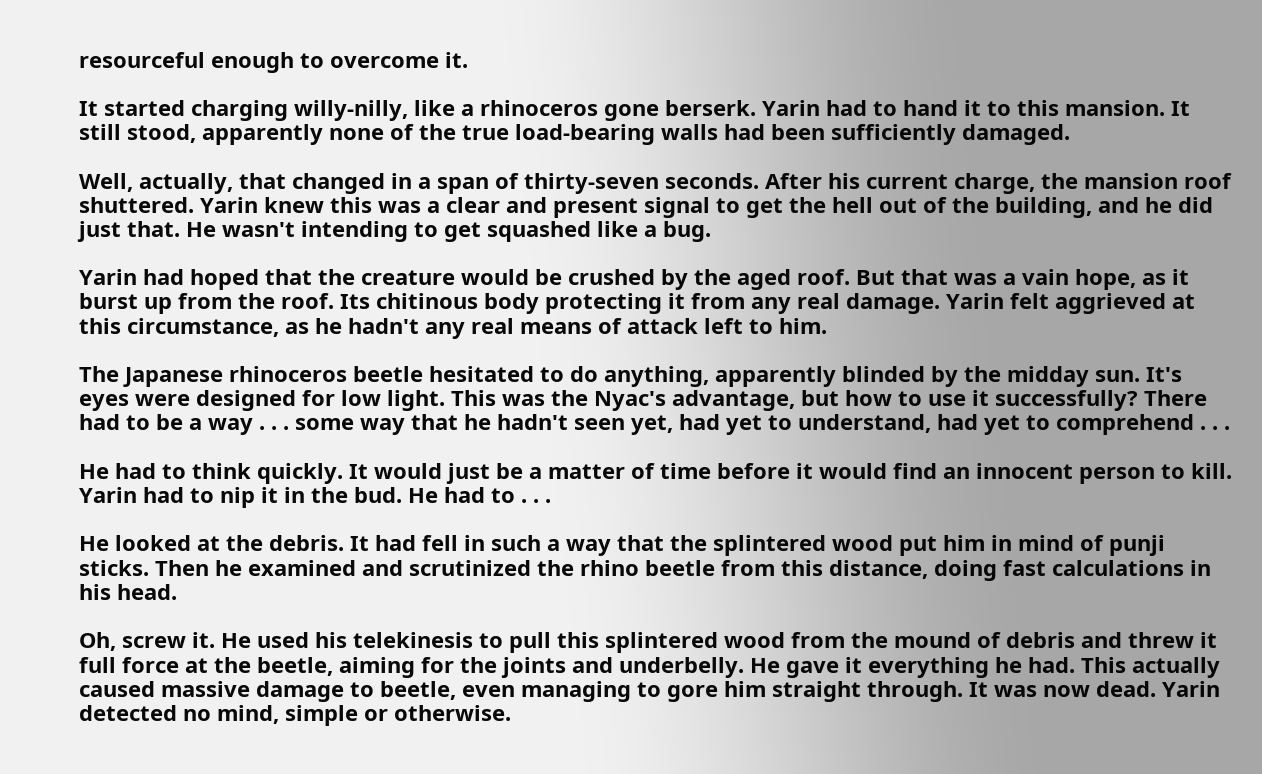resourceful enough to overcome it.

It started charging willy-nilly, like a rhinoceros gone berserk. Yarin had to hand it to this mansion. It still stood, apparently none of the true load-bearing walls had been sufficiently damaged.

Well, actually, that changed in a span of thirty-seven seconds. After his current charge, the mansion roof shuttered. Yarin knew this was a clear and present signal to get the hell out of the building, and he did just that. He wasn't intending to get squashed like a bug.

Yarin had hoped that the creature would be crushed by the aged roof. But that was a vain hope, as it burst up from the roof. Its chitinous body protecting it from any real damage. Yarin felt aggrieved at this circumstance, as he hadn't any real means of attack left to him.

The Japanese rhinoceros beetle hesitated to do anything, apparently blinded by the midday sun. It's eyes were designed for low light. This was the Nyac's advantage, but how to use it successfully? There had to be a way . . . some way that he hadn't seen yet, had yet to understand, had yet to comprehend . . .

He had to think quickly. It would just be a matter of time before it would find an innocent person to kill. Yarin had to nip it in the bud. He had to . . .

He looked at the debris. It had fell in such a way that the splintered wood put him in mind of punji sticks. Then he examined and scrutinized the rhino beetle from this distance, doing fast calculations in his head.

Oh, screw it. He used his telekinesis to pull this splintered wood from the mound of debris and threw it full force at the beetle, aiming for the joints and underbelly. He gave it everything he had. This actually caused massive damage to beetle, even managing to gore him straight through. It was now dead. Yarin detected no mind, simple or otherwise.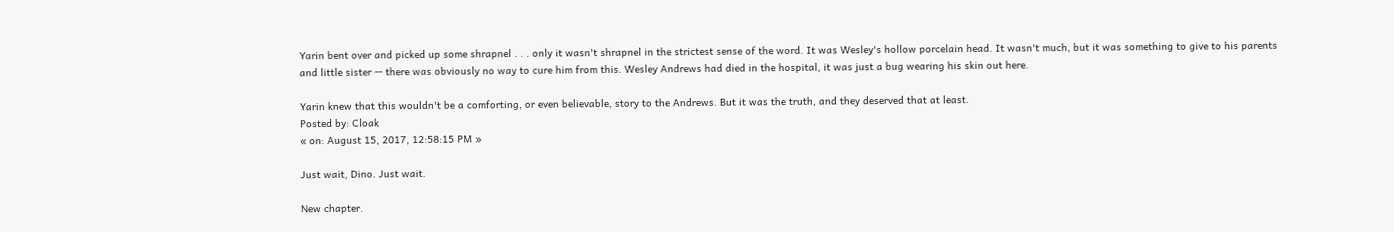Yarin bent over and picked up some shrapnel . . . only it wasn't shrapnel in the strictest sense of the word. It was Wesley's hollow porcelain head. It wasn't much, but it was something to give to his parents and little sister -- there was obviously no way to cure him from this. Wesley Andrews had died in the hospital, it was just a bug wearing his skin out here.

Yarin knew that this wouldn't be a comforting, or even believable, story to the Andrews. But it was the truth, and they deserved that at least.
Posted by: Cloak
« on: August 15, 2017, 12:58:15 PM »

Just wait, Dino. Just wait.

New chapter.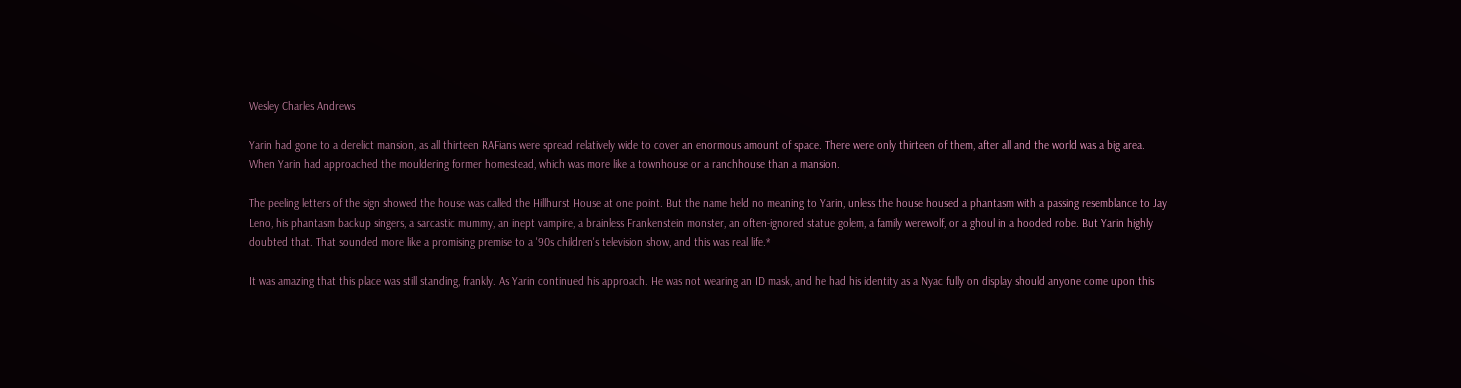Wesley Charles Andrews

Yarin had gone to a derelict mansion, as all thirteen RAFians were spread relatively wide to cover an enormous amount of space. There were only thirteen of them, after all and the world was a big area. When Yarin had approached the mouldering former homestead, which was more like a townhouse or a ranchhouse than a mansion.

The peeling letters of the sign showed the house was called the Hillhurst House at one point. But the name held no meaning to Yarin, unless the house housed a phantasm with a passing resemblance to Jay Leno, his phantasm backup singers, a sarcastic mummy, an inept vampire, a brainless Frankenstein monster, an often-ignored statue golem, a family werewolf, or a ghoul in a hooded robe. But Yarin highly doubted that. That sounded more like a promising premise to a '90s children's television show, and this was real life.*

It was amazing that this place was still standing, frankly. As Yarin continued his approach. He was not wearing an ID mask, and he had his identity as a Nyac fully on display should anyone come upon this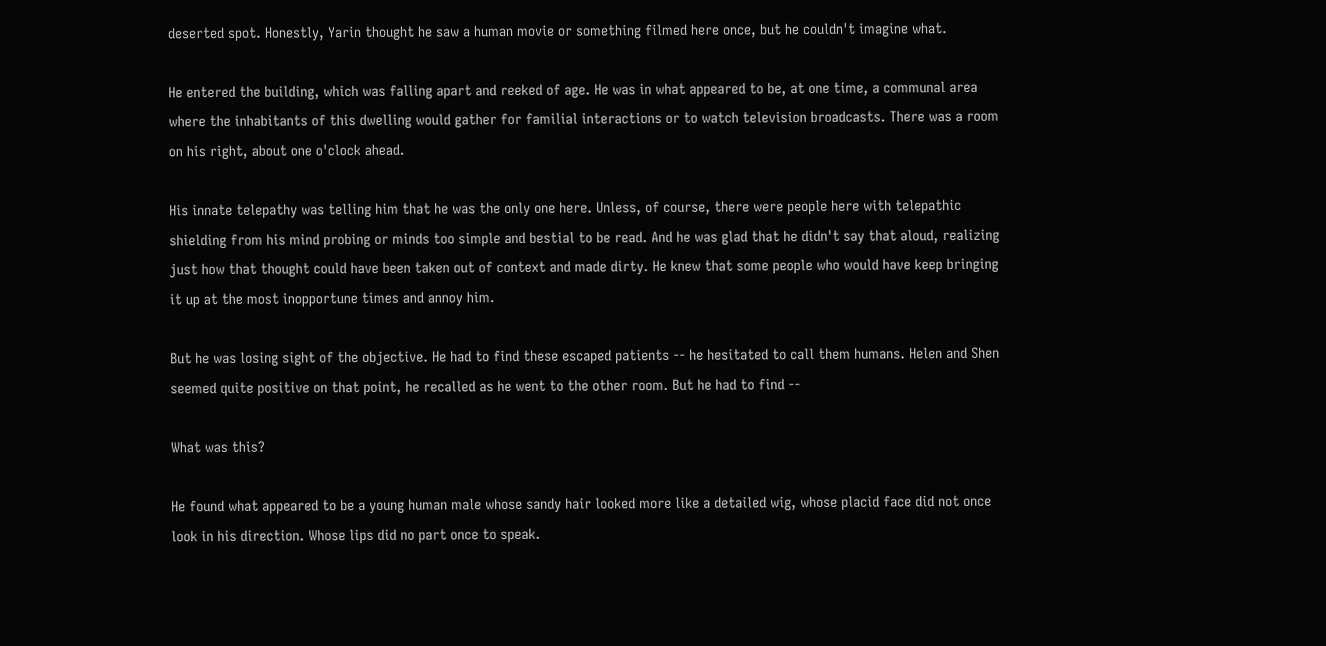deserted spot. Honestly, Yarin thought he saw a human movie or something filmed here once, but he couldn't imagine what.

He entered the building, which was falling apart and reeked of age. He was in what appeared to be, at one time, a communal area where the inhabitants of this dwelling would gather for familial interactions or to watch television broadcasts. There was a room on his right, about one o'clock ahead.

His innate telepathy was telling him that he was the only one here. Unless, of course, there were people here with telepathic shielding from his mind probing or minds too simple and bestial to be read. And he was glad that he didn't say that aloud, realizing just how that thought could have been taken out of context and made dirty. He knew that some people who would have keep bringing it up at the most inopportune times and annoy him.

But he was losing sight of the objective. He had to find these escaped patients -- he hesitated to call them humans. Helen and Shen seemed quite positive on that point, he recalled as he went to the other room. But he had to find --

What was this?

He found what appeared to be a young human male whose sandy hair looked more like a detailed wig, whose placid face did not once look in his direction. Whose lips did no part once to speak.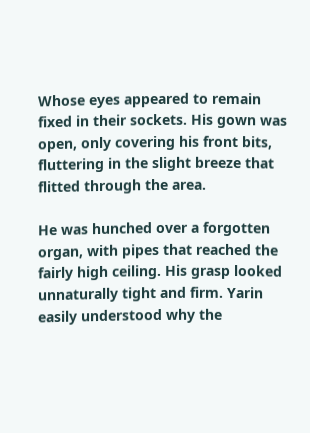Whose eyes appeared to remain fixed in their sockets. His gown was open, only covering his front bits, fluttering in the slight breeze that flitted through the area.

He was hunched over a forgotten organ, with pipes that reached the fairly high ceiling. His grasp looked unnaturally tight and firm. Yarin easily understood why the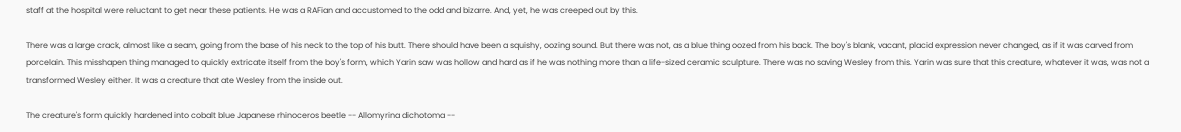staff at the hospital were reluctant to get near these patients. He was a RAFian and accustomed to the odd and bizarre. And, yet, he was creeped out by this.

There was a large crack, almost like a seam, going from the base of his neck to the top of his butt. There should have been a squishy, oozing sound. But there was not, as a blue thing oozed from his back. The boy's blank, vacant, placid expression never changed, as if it was carved from porcelain. This misshapen thing managed to quickly extricate itself from the boy's form, which Yarin saw was hollow and hard as if he was nothing more than a life-sized ceramic sculpture. There was no saving Wesley from this. Yarin was sure that this creature, whatever it was, was not a transformed Wesley either. It was a creature that ate Wesley from the inside out.

The creature's form quickly hardened into cobalt blue Japanese rhinoceros beetle -- Allomyrina dichotoma --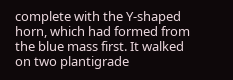complete with the Y-shaped horn, which had formed from the blue mass first. It walked on two plantigrade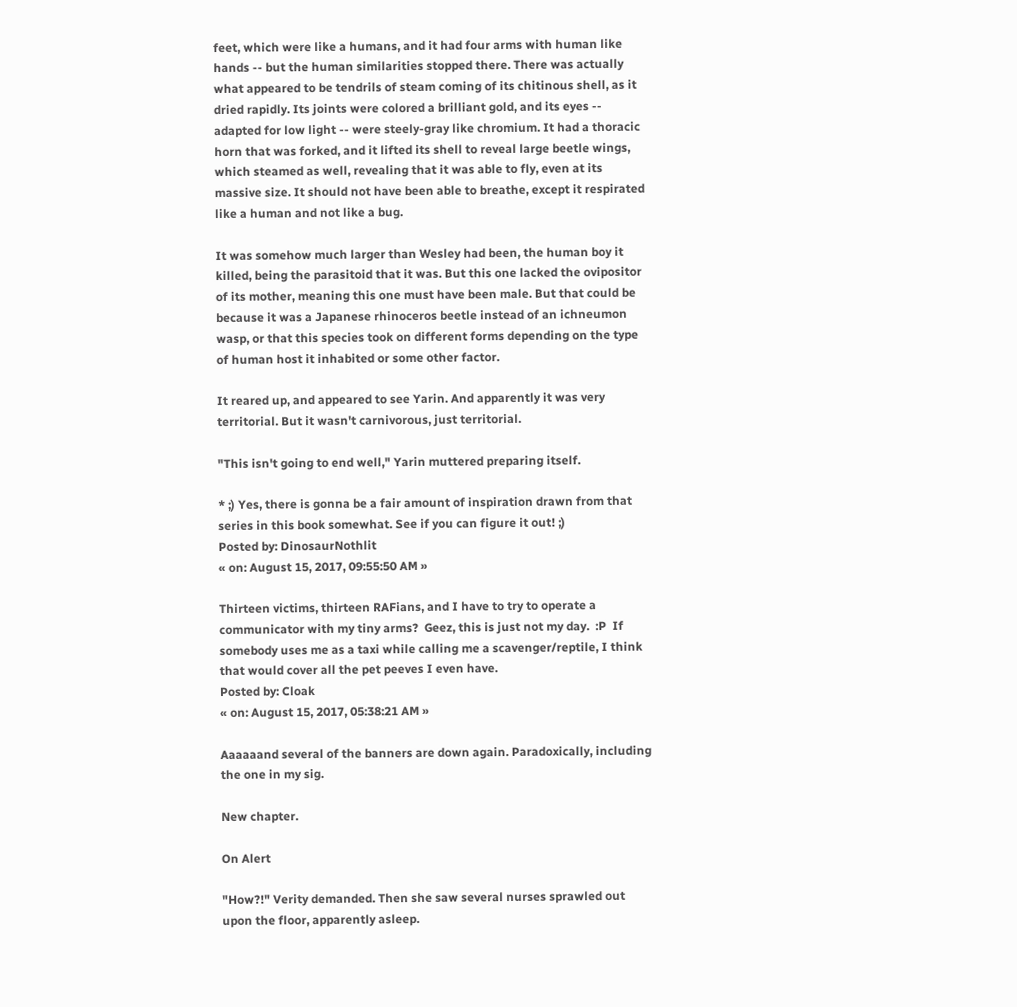feet, which were like a humans, and it had four arms with human like hands -- but the human similarities stopped there. There was actually what appeared to be tendrils of steam coming of its chitinous shell, as it dried rapidly. Its joints were colored a brilliant gold, and its eyes -- adapted for low light -- were steely-gray like chromium. It had a thoracic horn that was forked, and it lifted its shell to reveal large beetle wings, which steamed as well, revealing that it was able to fly, even at its massive size. It should not have been able to breathe, except it respirated like a human and not like a bug.

It was somehow much larger than Wesley had been, the human boy it killed, being the parasitoid that it was. But this one lacked the ovipositor of its mother, meaning this one must have been male. But that could be because it was a Japanese rhinoceros beetle instead of an ichneumon wasp, or that this species took on different forms depending on the type of human host it inhabited or some other factor.

It reared up, and appeared to see Yarin. And apparently it was very territorial. But it wasn't carnivorous, just territorial.

"This isn't going to end well," Yarin muttered preparing itself.

* ;) Yes, there is gonna be a fair amount of inspiration drawn from that series in this book somewhat. See if you can figure it out! ;)
Posted by: DinosaurNothlit
« on: August 15, 2017, 09:55:50 AM »

Thirteen victims, thirteen RAFians, and I have to try to operate a communicator with my tiny arms?  Geez, this is just not my day.  :P  If somebody uses me as a taxi while calling me a scavenger/reptile, I think that would cover all the pet peeves I even have.
Posted by: Cloak
« on: August 15, 2017, 05:38:21 AM »

Aaaaaand several of the banners are down again. Paradoxically, including the one in my sig.

New chapter.

On Alert

"How?!" Verity demanded. Then she saw several nurses sprawled out upon the floor, apparently asleep.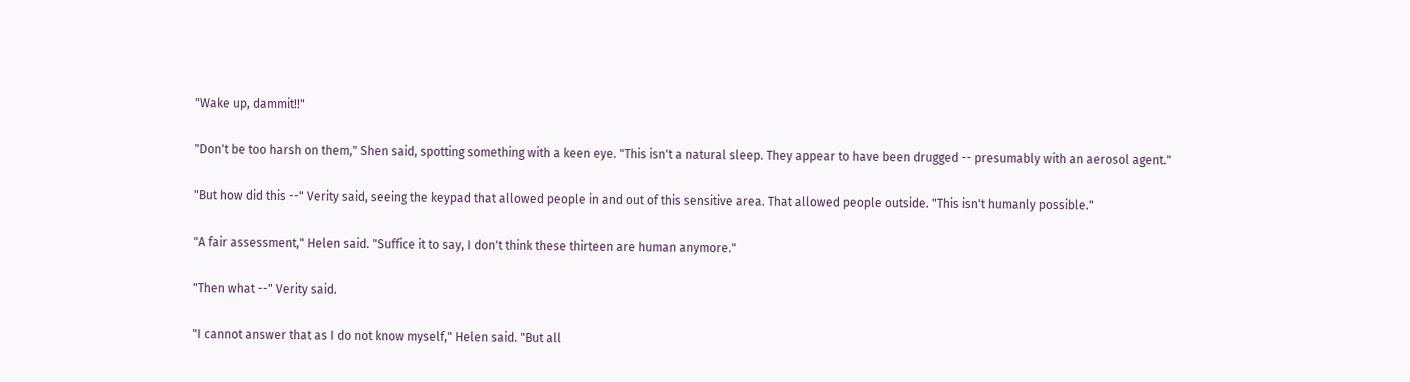"Wake up, dammit!!"

"Don't be too harsh on them," Shen said, spotting something with a keen eye. "This isn't a natural sleep. They appear to have been drugged -- presumably with an aerosol agent."

"But how did this --" Verity said, seeing the keypad that allowed people in and out of this sensitive area. That allowed people outside. "This isn't humanly possible."

"A fair assessment," Helen said. "Suffice it to say, I don't think these thirteen are human anymore."

"Then what --" Verity said.

"I cannot answer that as I do not know myself," Helen said. "But all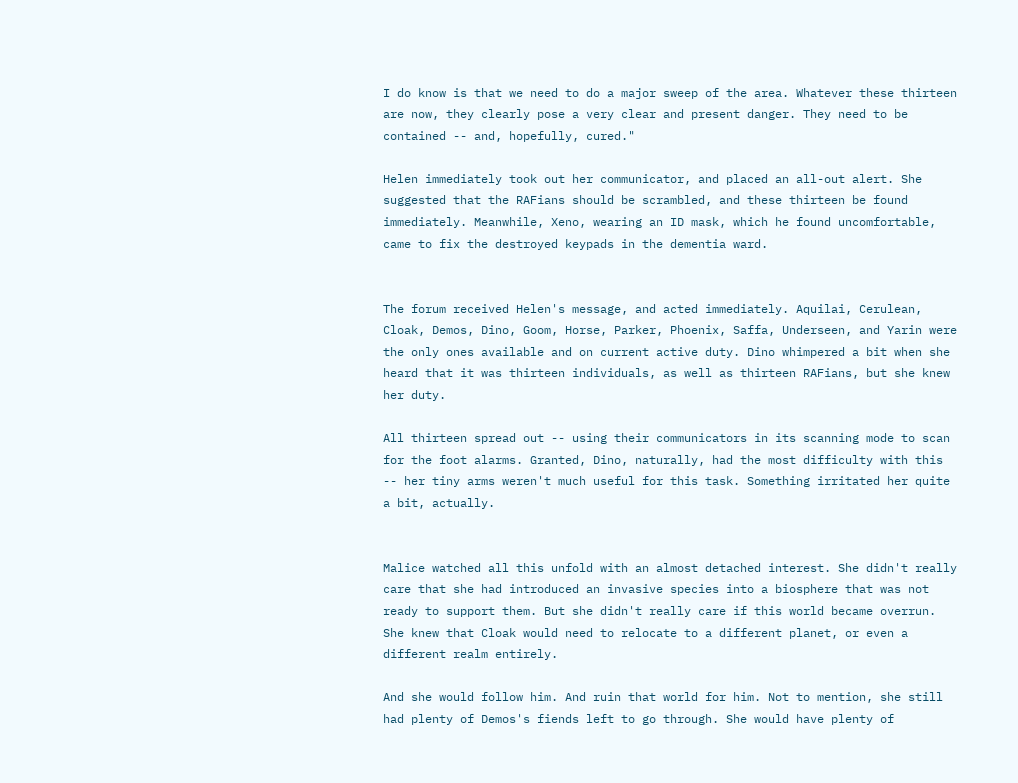I do know is that we need to do a major sweep of the area. Whatever these thirteen are now, they clearly pose a very clear and present danger. They need to be contained -- and, hopefully, cured."

Helen immediately took out her communicator, and placed an all-out alert. She suggested that the RAFians should be scrambled, and these thirteen be found immediately. Meanwhile, Xeno, wearing an ID mask, which he found uncomfortable, came to fix the destroyed keypads in the dementia ward.


The forum received Helen's message, and acted immediately. Aquilai, Cerulean, Cloak, Demos, Dino, Goom, Horse, Parker, Phoenix, Saffa, Underseen, and Yarin were the only ones available and on current active duty. Dino whimpered a bit when she heard that it was thirteen individuals, as well as thirteen RAFians, but she knew her duty.

All thirteen spread out -- using their communicators in its scanning mode to scan for the foot alarms. Granted, Dino, naturally, had the most difficulty with this -- her tiny arms weren't much useful for this task. Something irritated her quite a bit, actually.


Malice watched all this unfold with an almost detached interest. She didn't really care that she had introduced an invasive species into a biosphere that was not ready to support them. But she didn't really care if this world became overrun. She knew that Cloak would need to relocate to a different planet, or even a different realm entirely.

And she would follow him. And ruin that world for him. Not to mention, she still had plenty of Demos's fiends left to go through. She would have plenty of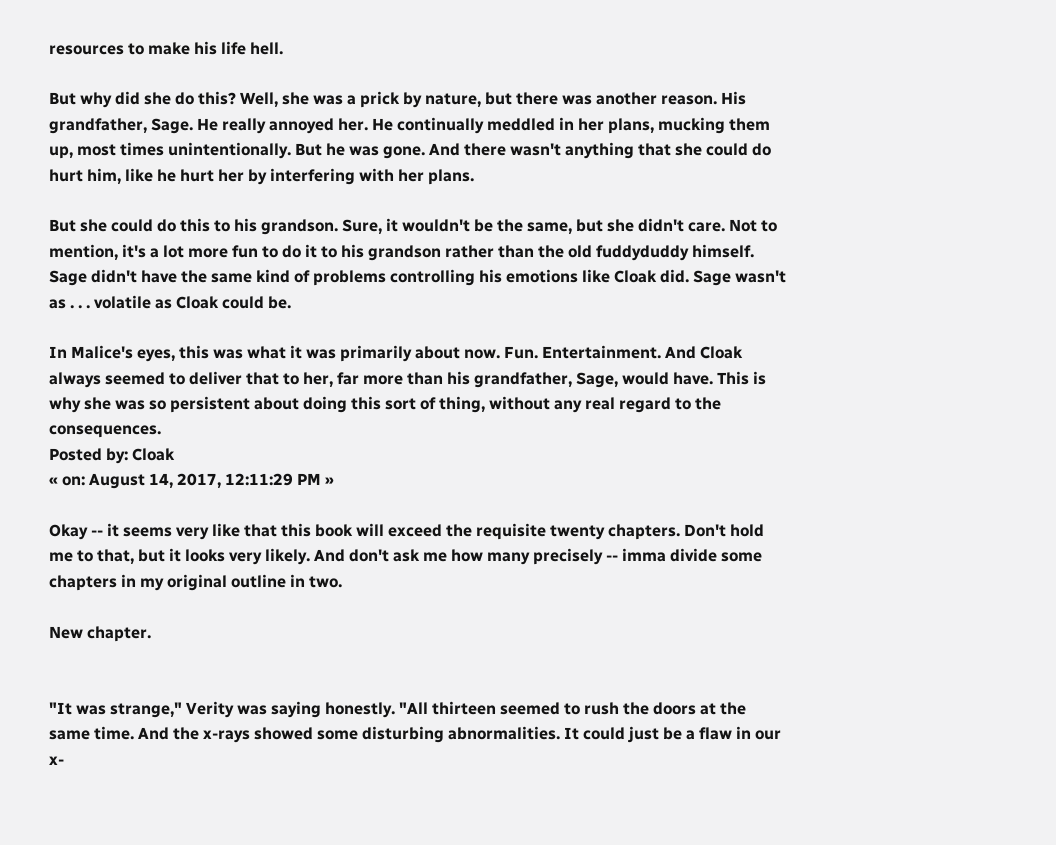resources to make his life hell.

But why did she do this? Well, she was a prick by nature, but there was another reason. His grandfather, Sage. He really annoyed her. He continually meddled in her plans, mucking them up, most times unintentionally. But he was gone. And there wasn't anything that she could do hurt him, like he hurt her by interfering with her plans.

But she could do this to his grandson. Sure, it wouldn't be the same, but she didn't care. Not to mention, it's a lot more fun to do it to his grandson rather than the old fuddyduddy himself. Sage didn't have the same kind of problems controlling his emotions like Cloak did. Sage wasn't as . . . volatile as Cloak could be.

In Malice's eyes, this was what it was primarily about now. Fun. Entertainment. And Cloak always seemed to deliver that to her, far more than his grandfather, Sage, would have. This is why she was so persistent about doing this sort of thing, without any real regard to the consequences.
Posted by: Cloak
« on: August 14, 2017, 12:11:29 PM »

Okay -- it seems very like that this book will exceed the requisite twenty chapters. Don't hold me to that, but it looks very likely. And don't ask me how many precisely -- imma divide some chapters in my original outline in two.

New chapter.


"It was strange," Verity was saying honestly. "All thirteen seemed to rush the doors at the same time. And the x-rays showed some disturbing abnormalities. It could just be a flaw in our x-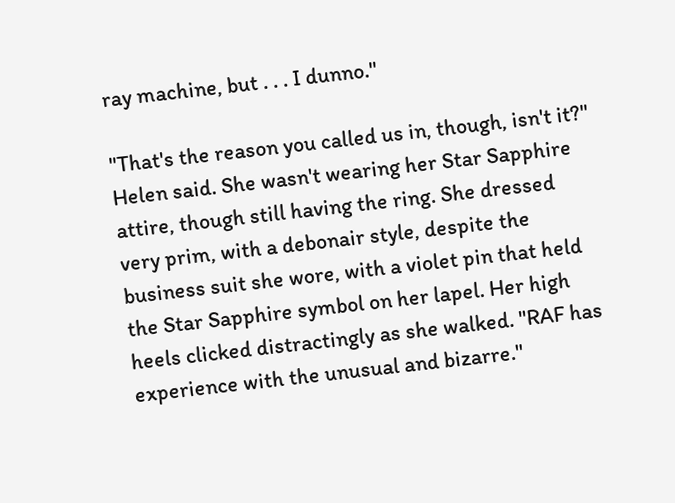ray machine, but . . . I dunno."

"That's the reason you called us in, though, isn't it?" Helen said. She wasn't wearing her Star Sapphire attire, though still having the ring. She dressed very prim, with a debonair style, despite the business suit she wore, with a violet pin that held the Star Sapphire symbol on her lapel. Her high heels clicked distractingly as she walked. "RAF has experience with the unusual and bizarre."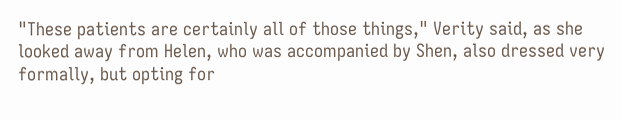"These patients are certainly all of those things," Verity said, as she looked away from Helen, who was accompanied by Shen, also dressed very formally, but opting for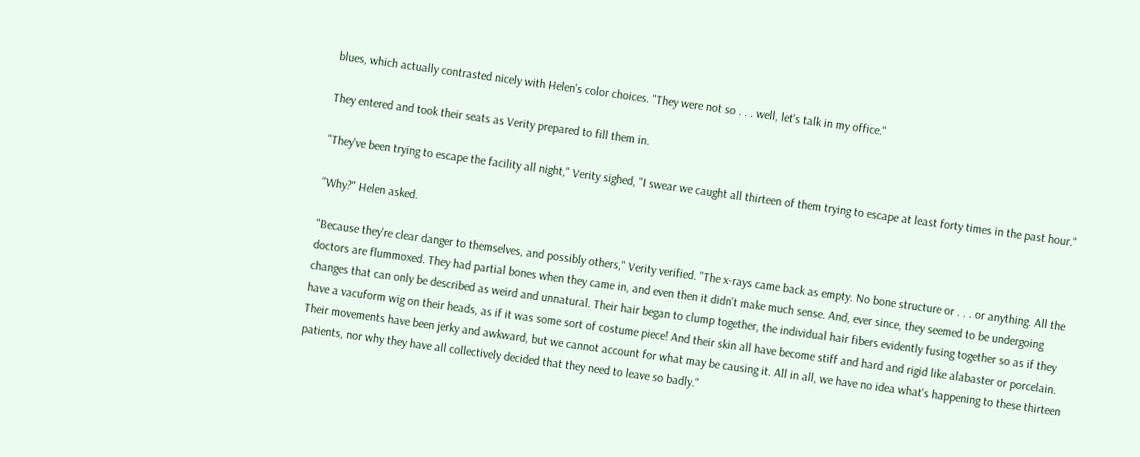blues, which actually contrasted nicely with Helen's color choices. "They were not so . . . well, let's talk in my office."

They entered and took their seats as Verity prepared to fill them in.

"They've been trying to escape the facility all night," Verity sighed, "I swear we caught all thirteen of them trying to escape at least forty times in the past hour."

"Why?" Helen asked.

"Because they're clear danger to themselves, and possibly others," Verity verified. "The x-rays came back as empty. No bone structure or . . . or anything. All the doctors are flummoxed. They had partial bones when they came in, and even then it didn't make much sense. And, ever since, they seemed to be undergoing changes that can only be described as weird and unnatural. Their hair began to clump together, the individual hair fibers evidently fusing together so as if they have a vacuform wig on their heads, as if it was some sort of costume piece! And their skin all have become stiff and hard and rigid like alabaster or porcelain. Their movements have been jerky and awkward, but we cannot account for what may be causing it. All in all, we have no idea what's happening to these thirteen patients, nor why they have all collectively decided that they need to leave so badly."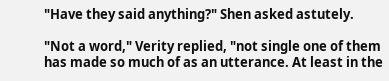"Have they said anything?" Shen asked astutely.

"Not a word," Verity replied, "not single one of them has made so much of as an utterance. At least in the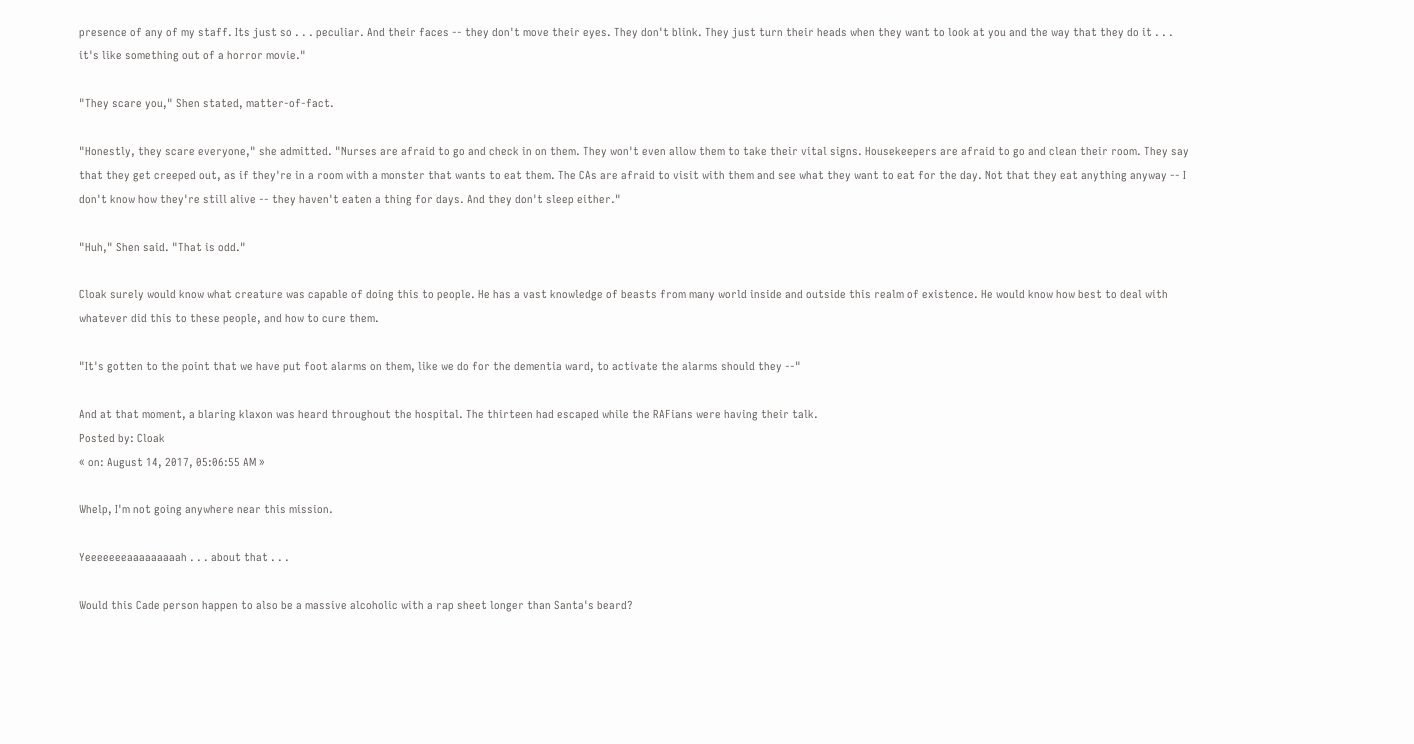presence of any of my staff. Its just so . . . peculiar. And their faces -- they don't move their eyes. They don't blink. They just turn their heads when they want to look at you and the way that they do it . . . it's like something out of a horror movie."

"They scare you," Shen stated, matter-of-fact.

"Honestly, they scare everyone," she admitted. "Nurses are afraid to go and check in on them. They won't even allow them to take their vital signs. Housekeepers are afraid to go and clean their room. They say that they get creeped out, as if they're in a room with a monster that wants to eat them. The CAs are afraid to visit with them and see what they want to eat for the day. Not that they eat anything anyway -- I don't know how they're still alive -- they haven't eaten a thing for days. And they don't sleep either."

"Huh," Shen said. "That is odd."

Cloak surely would know what creature was capable of doing this to people. He has a vast knowledge of beasts from many world inside and outside this realm of existence. He would know how best to deal with whatever did this to these people, and how to cure them.

"It's gotten to the point that we have put foot alarms on them, like we do for the dementia ward, to activate the alarms should they --"

And at that moment, a blaring klaxon was heard throughout the hospital. The thirteen had escaped while the RAFians were having their talk.
Posted by: Cloak
« on: August 14, 2017, 05:06:55 AM »

Whelp, I'm not going anywhere near this mission.

Yeeeeeeeaaaaaaaaah . . . about that . . .

Would this Cade person happen to also be a massive alcoholic with a rap sheet longer than Santa's beard?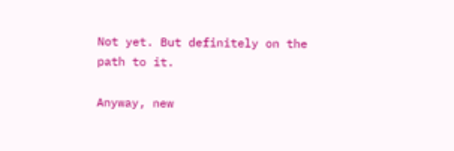Not yet. But definitely on the path to it.

Anyway, new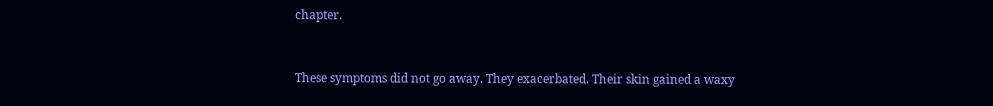chapter.


These symptoms did not go away. They exacerbated. Their skin gained a waxy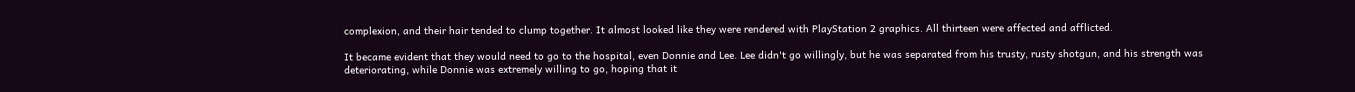complexion, and their hair tended to clump together. It almost looked like they were rendered with PlayStation 2 graphics. All thirteen were affected and afflicted.

It became evident that they would need to go to the hospital, even Donnie and Lee. Lee didn't go willingly, but he was separated from his trusty, rusty shotgun, and his strength was deteriorating, while Donnie was extremely willing to go, hoping that it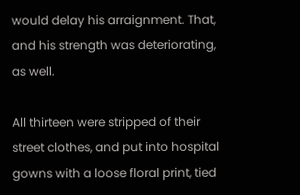would delay his arraignment. That, and his strength was deteriorating, as well.

All thirteen were stripped of their street clothes, and put into hospital gowns with a loose floral print, tied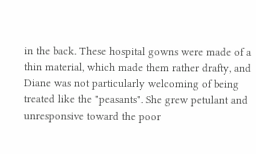in the back. These hospital gowns were made of a thin material, which made them rather drafty, and Diane was not particularly welcoming of being treated like the "peasants". She grew petulant and unresponsive toward the poor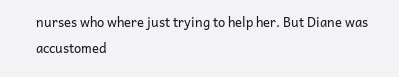nurses who where just trying to help her. But Diane was accustomed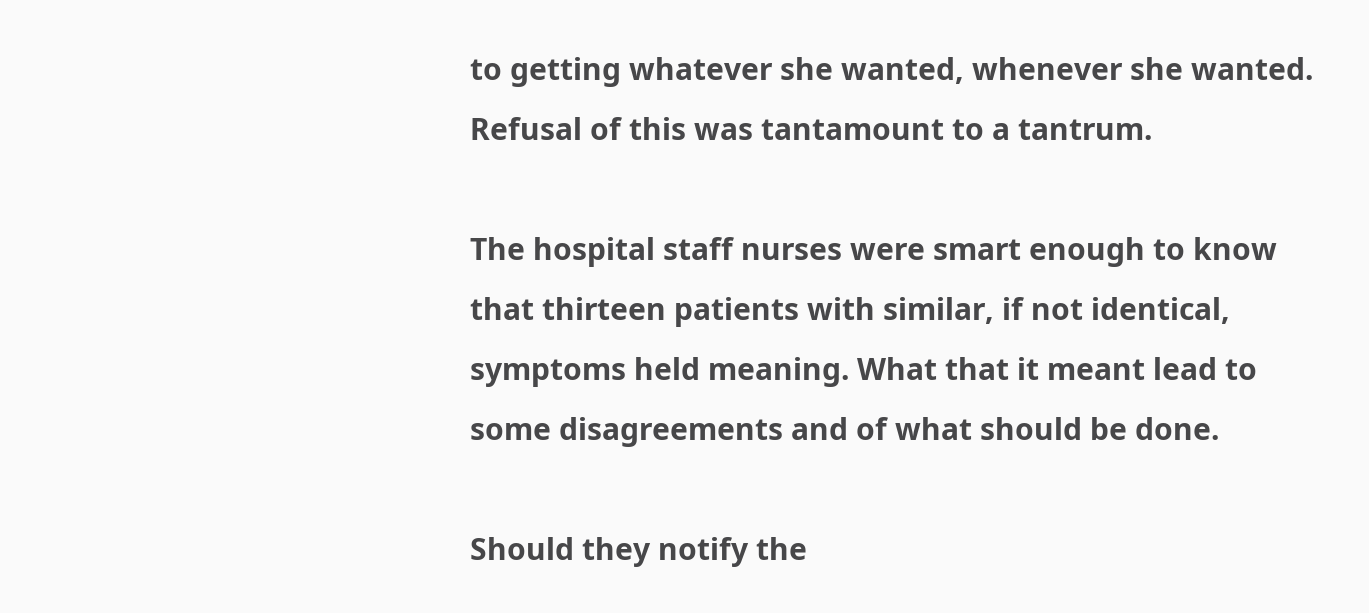to getting whatever she wanted, whenever she wanted. Refusal of this was tantamount to a tantrum.

The hospital staff nurses were smart enough to know that thirteen patients with similar, if not identical, symptoms held meaning. What that it meant lead to some disagreements and of what should be done.

Should they notify the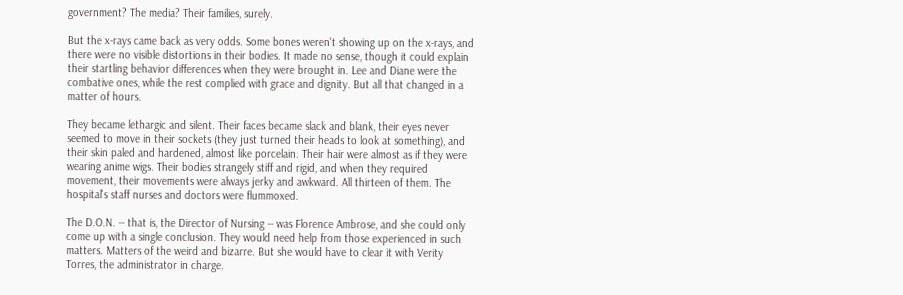government? The media? Their families, surely.

But the x-rays came back as very odds. Some bones weren't showing up on the x-rays, and there were no visible distortions in their bodies. It made no sense, though it could explain their startling behavior differences when they were brought in. Lee and Diane were the combative ones, while the rest complied with grace and dignity. But all that changed in a matter of hours.

They became lethargic and silent. Their faces became slack and blank, their eyes never seemed to move in their sockets (they just turned their heads to look at something), and their skin paled and hardened, almost like porcelain. Their hair were almost as if they were wearing anime wigs. Their bodies strangely stiff and rigid, and when they required movement, their movements were always jerky and awkward. All thirteen of them. The hospital's staff nurses and doctors were flummoxed.

The D.O.N. -- that is, the Director of Nursing -- was Florence Ambrose, and she could only come up with a single conclusion. They would need help from those experienced in such matters. Matters of the weird and bizarre. But she would have to clear it with Verity Torres, the administrator in charge.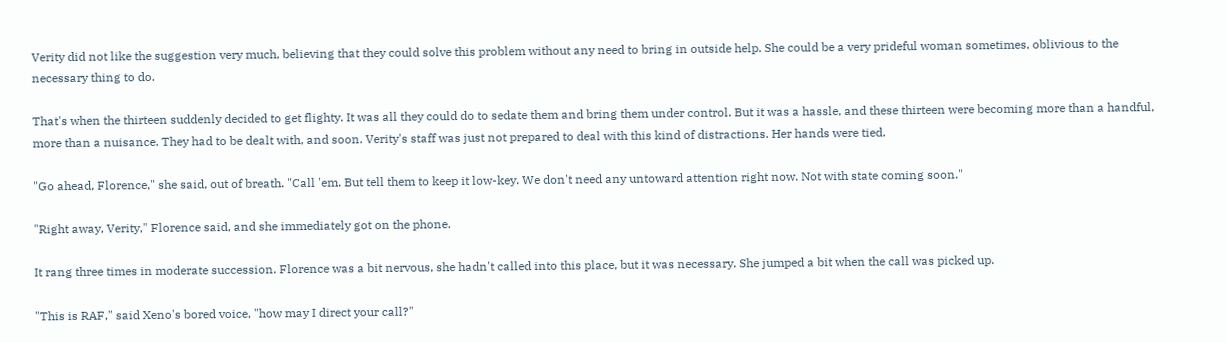Verity did not like the suggestion very much, believing that they could solve this problem without any need to bring in outside help. She could be a very prideful woman sometimes, oblivious to the necessary thing to do.

That's when the thirteen suddenly decided to get flighty. It was all they could do to sedate them and bring them under control. But it was a hassle, and these thirteen were becoming more than a handful, more than a nuisance. They had to be dealt with, and soon. Verity's staff was just not prepared to deal with this kind of distractions. Her hands were tied.

"Go ahead, Florence," she said, out of breath. "Call 'em. But tell them to keep it low-key. We don't need any untoward attention right now. Not with state coming soon."

"Right away, Verity," Florence said, and she immediately got on the phone.

It rang three times in moderate succession. Florence was a bit nervous, she hadn't called into this place, but it was necessary. She jumped a bit when the call was picked up.

"This is RAF," said Xeno's bored voice, "how may I direct your call?"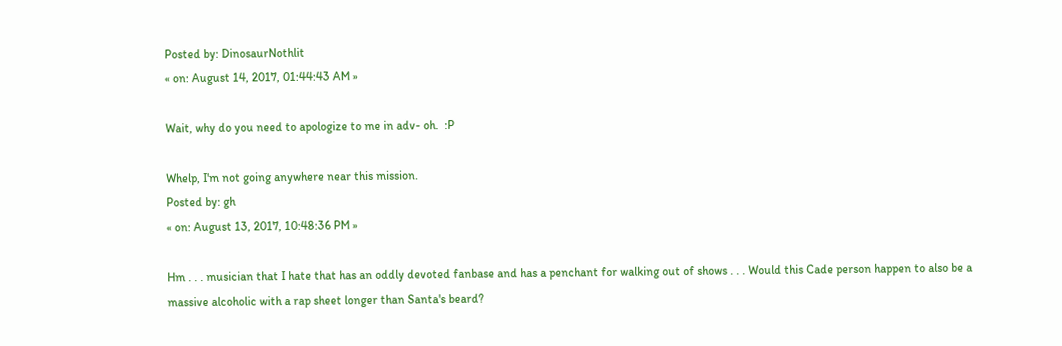Posted by: DinosaurNothlit
« on: August 14, 2017, 01:44:43 AM »

Wait, why do you need to apologize to me in adv- oh.  :P

Whelp, I'm not going anywhere near this mission.
Posted by: gh
« on: August 13, 2017, 10:48:36 PM »

Hm . . . musician that I hate that has an oddly devoted fanbase and has a penchant for walking out of shows . . . Would this Cade person happen to also be a massive alcoholic with a rap sheet longer than Santa's beard?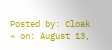Posted by: Cloak
« on: August 13,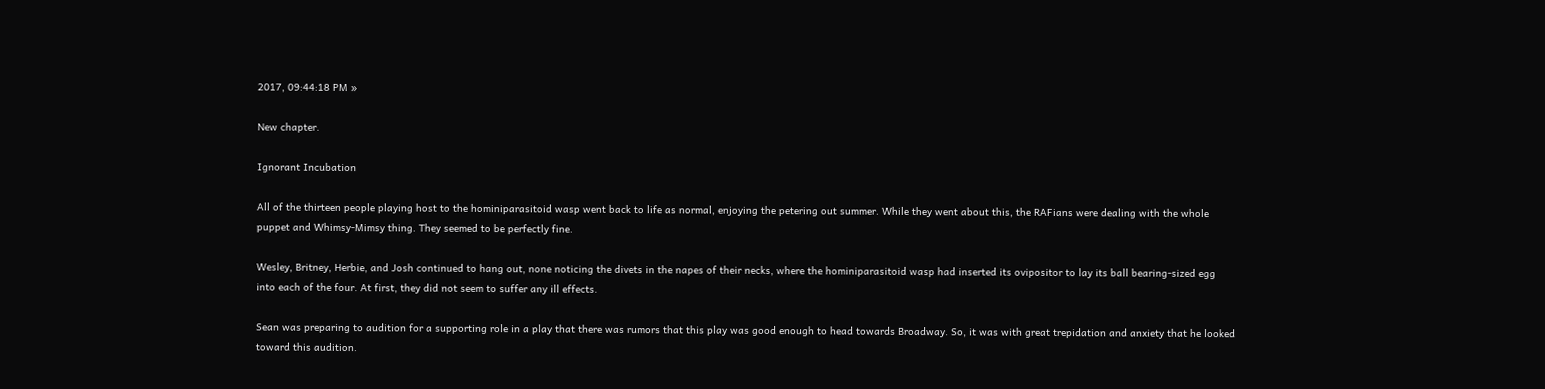2017, 09:44:18 PM »

New chapter.

Ignorant Incubation

All of the thirteen people playing host to the hominiparasitoid wasp went back to life as normal, enjoying the petering out summer. While they went about this, the RAFians were dealing with the whole puppet and Whimsy-Mimsy thing. They seemed to be perfectly fine.

Wesley, Britney, Herbie, and Josh continued to hang out, none noticing the divets in the napes of their necks, where the hominiparasitoid wasp had inserted its ovipositor to lay its ball bearing-sized egg into each of the four. At first, they did not seem to suffer any ill effects.

Sean was preparing to audition for a supporting role in a play that there was rumors that this play was good enough to head towards Broadway. So, it was with great trepidation and anxiety that he looked toward this audition.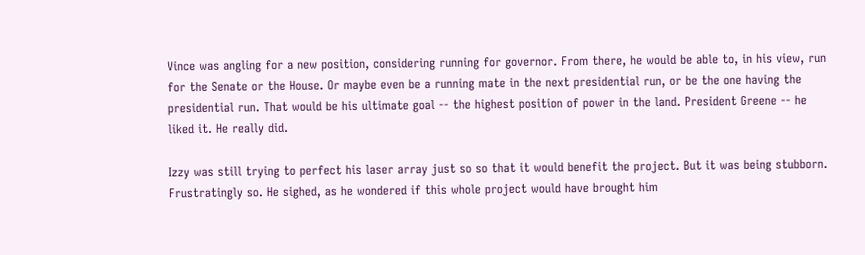Vince was angling for a new position, considering running for governor. From there, he would be able to, in his view, run for the Senate or the House. Or maybe even be a running mate in the next presidential run, or be the one having the presidential run. That would be his ultimate goal -- the highest position of power in the land. President Greene -- he liked it. He really did.

Izzy was still trying to perfect his laser array just so so that it would benefit the project. But it was being stubborn. Frustratingly so. He sighed, as he wondered if this whole project would have brought him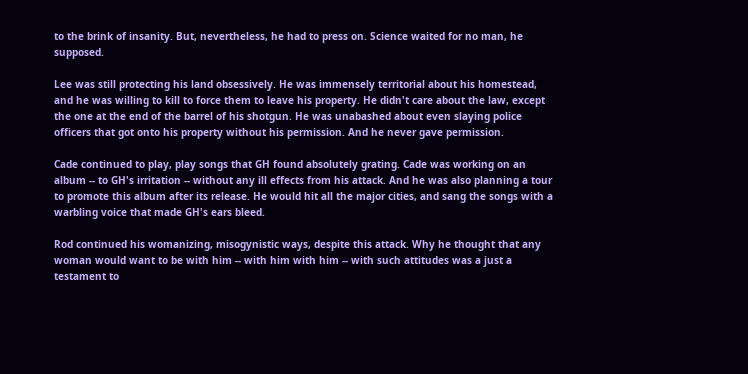to the brink of insanity. But, nevertheless, he had to press on. Science waited for no man, he supposed.

Lee was still protecting his land obsessively. He was immensely territorial about his homestead, and he was willing to kill to force them to leave his property. He didn't care about the law, except the one at the end of the barrel of his shotgun. He was unabashed about even slaying police officers that got onto his property without his permission. And he never gave permission.

Cade continued to play, play songs that GH found absolutely grating. Cade was working on an album -- to GH's irritation -- without any ill effects from his attack. And he was also planning a tour to promote this album after its release. He would hit all the major cities, and sang the songs with a warbling voice that made GH's ears bleed.

Rod continued his womanizing, misogynistic ways, despite this attack. Why he thought that any woman would want to be with him -- with him with him -- with such attitudes was a just a testament to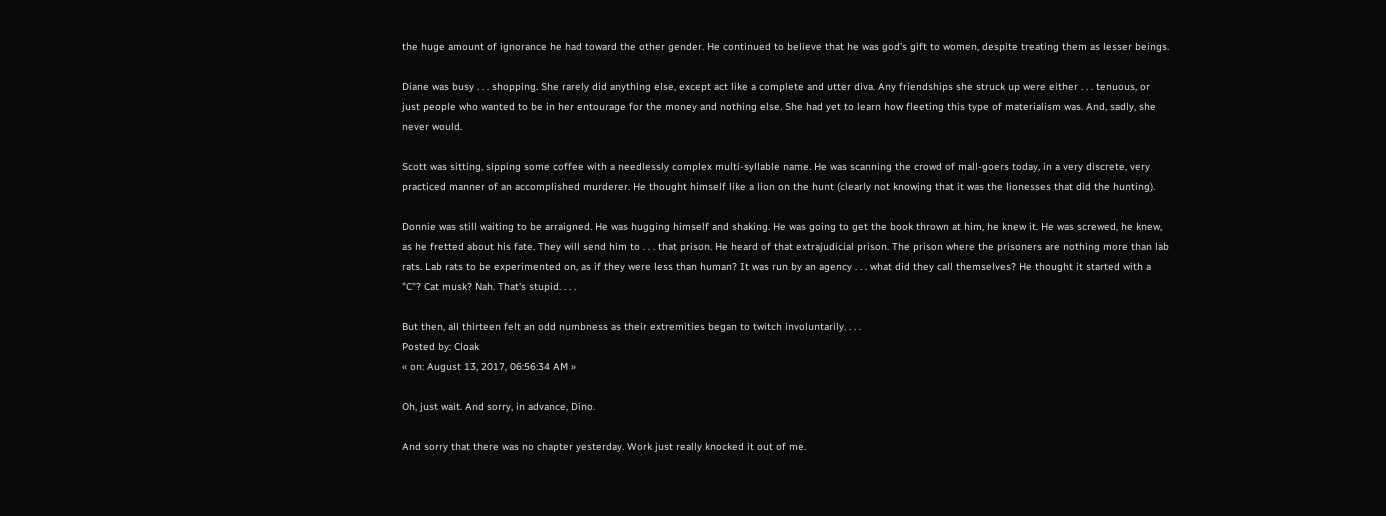the huge amount of ignorance he had toward the other gender. He continued to believe that he was god's gift to women, despite treating them as lesser beings.

Diane was busy . . . shopping. She rarely did anything else, except act like a complete and utter diva. Any friendships she struck up were either . . . tenuous, or just people who wanted to be in her entourage for the money and nothing else. She had yet to learn how fleeting this type of materialism was. And, sadly, she never would.

Scott was sitting, sipping some coffee with a needlessly complex multi-syllable name. He was scanning the crowd of mall-goers today, in a very discrete, very practiced manner of an accomplished murderer. He thought himself like a lion on the hunt (clearly not knowing that it was the lionesses that did the hunting).

Donnie was still waiting to be arraigned. He was hugging himself and shaking. He was going to get the book thrown at him, he knew it. He was screwed, he knew, as he fretted about his fate. They will send him to . . . that prison. He heard of that extrajudicial prison. The prison where the prisoners are nothing more than lab rats. Lab rats to be experimented on, as if they were less than human? It was run by an agency . . . what did they call themselves? He thought it started with a "C"? Cat musk? Nah. That's stupid. . . .

But then, all thirteen felt an odd numbness as their extremities began to twitch involuntarily. . . .
Posted by: Cloak
« on: August 13, 2017, 06:56:34 AM »

Oh, just wait. And sorry, in advance, Dino.

And sorry that there was no chapter yesterday. Work just really knocked it out of me.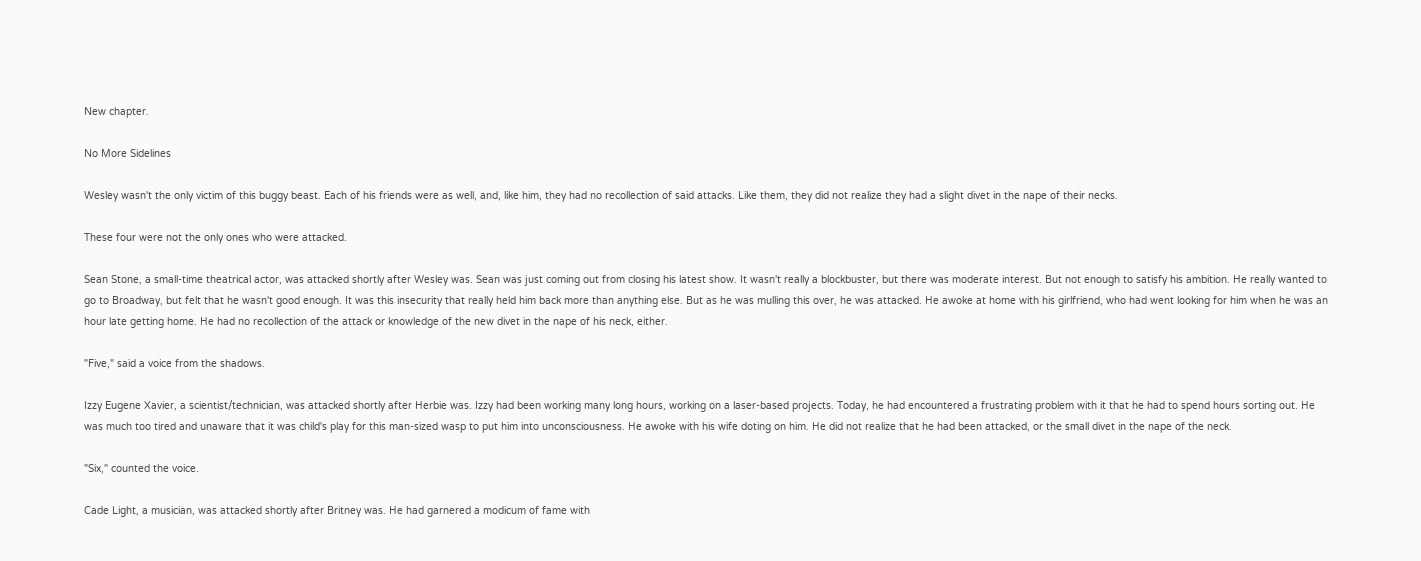New chapter.

No More Sidelines

Wesley wasn't the only victim of this buggy beast. Each of his friends were as well, and, like him, they had no recollection of said attacks. Like them, they did not realize they had a slight divet in the nape of their necks.

These four were not the only ones who were attacked.

Sean Stone, a small-time theatrical actor, was attacked shortly after Wesley was. Sean was just coming out from closing his latest show. It wasn't really a blockbuster, but there was moderate interest. But not enough to satisfy his ambition. He really wanted to go to Broadway, but felt that he wasn't good enough. It was this insecurity that really held him back more than anything else. But as he was mulling this over, he was attacked. He awoke at home with his girlfriend, who had went looking for him when he was an hour late getting home. He had no recollection of the attack or knowledge of the new divet in the nape of his neck, either.

"Five," said a voice from the shadows.

Izzy Eugene Xavier, a scientist/technician, was attacked shortly after Herbie was. Izzy had been working many long hours, working on a laser-based projects. Today, he had encountered a frustrating problem with it that he had to spend hours sorting out. He was much too tired and unaware that it was child's play for this man-sized wasp to put him into unconsciousness. He awoke with his wife doting on him. He did not realize that he had been attacked, or the small divet in the nape of the neck.

"Six," counted the voice.

Cade Light, a musician, was attacked shortly after Britney was. He had garnered a modicum of fame with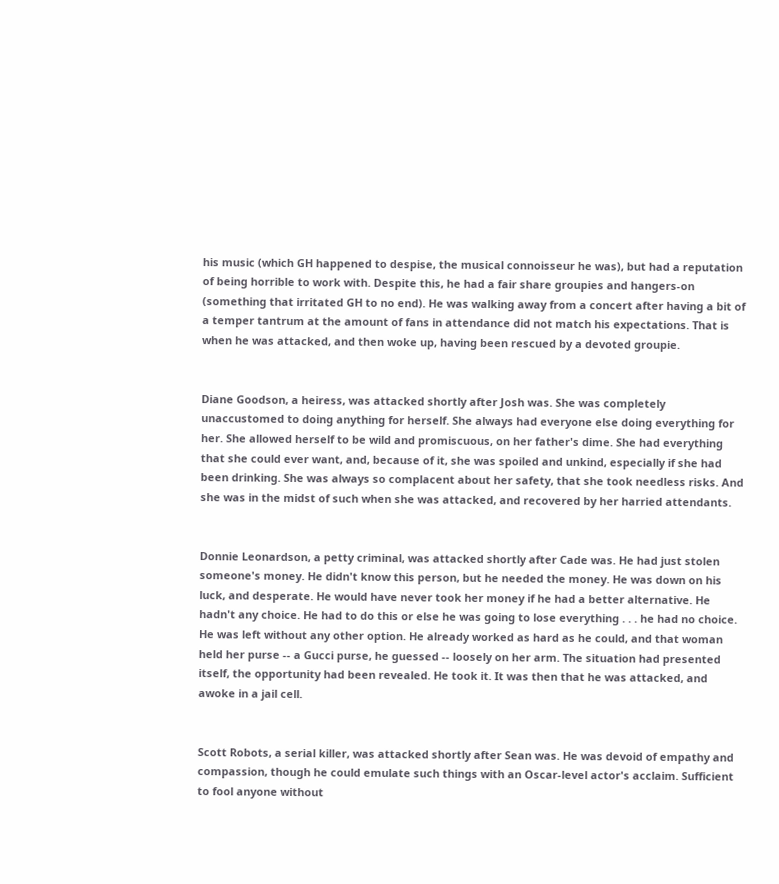his music (which GH happened to despise, the musical connoisseur he was), but had a reputation of being horrible to work with. Despite this, he had a fair share groupies and hangers-on (something that irritated GH to no end). He was walking away from a concert after having a bit of a temper tantrum at the amount of fans in attendance did not match his expectations. That is when he was attacked, and then woke up, having been rescued by a devoted groupie.


Diane Goodson, a heiress, was attacked shortly after Josh was. She was completely unaccustomed to doing anything for herself. She always had everyone else doing everything for her. She allowed herself to be wild and promiscuous, on her father's dime. She had everything that she could ever want, and, because of it, she was spoiled and unkind, especially if she had been drinking. She was always so complacent about her safety, that she took needless risks. And she was in the midst of such when she was attacked, and recovered by her harried attendants.


Donnie Leonardson, a petty criminal, was attacked shortly after Cade was. He had just stolen someone's money. He didn't know this person, but he needed the money. He was down on his luck, and desperate. He would have never took her money if he had a better alternative. He hadn't any choice. He had to do this or else he was going to lose everything . . . he had no choice. He was left without any other option. He already worked as hard as he could, and that woman held her purse -- a Gucci purse, he guessed -- loosely on her arm. The situation had presented itself, the opportunity had been revealed. He took it. It was then that he was attacked, and awoke in a jail cell.


Scott Robots, a serial killer, was attacked shortly after Sean was. He was devoid of empathy and compassion, though he could emulate such things with an Oscar-level actor's acclaim. Sufficient to fool anyone without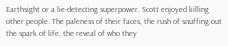Earthsight or a lie-detecting superpower. Scott enjoyed killing other people. The paleness of their faces, the rush of snuffing out the spark of life, the reveal of who they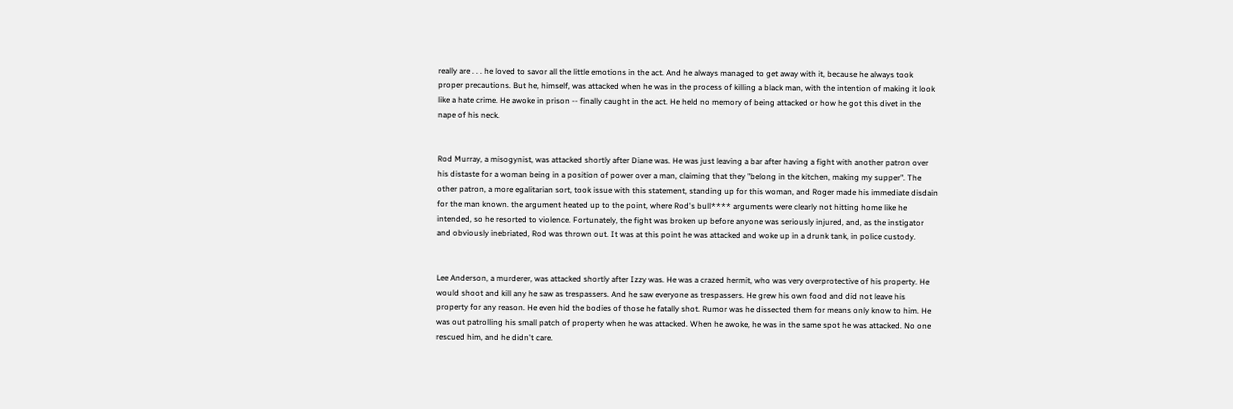really are . . . he loved to savor all the little emotions in the act. And he always managed to get away with it, because he always took proper precautions. But he, himself, was attacked when he was in the process of killing a black man, with the intention of making it look like a hate crime. He awoke in prison -- finally caught in the act. He held no memory of being attacked or how he got this divet in the nape of his neck.


Rod Murray, a misogynist, was attacked shortly after Diane was. He was just leaving a bar after having a fight with another patron over his distaste for a woman being in a position of power over a man, claiming that they "belong in the kitchen, making my supper". The other patron, a more egalitarian sort, took issue with this statement, standing up for this woman, and Roger made his immediate disdain for the man known. the argument heated up to the point, where Rod's bull**** arguments were clearly not hitting home like he intended, so he resorted to violence. Fortunately, the fight was broken up before anyone was seriously injured, and, as the instigator and obviously inebriated, Rod was thrown out. It was at this point he was attacked and woke up in a drunk tank, in police custody.


Lee Anderson, a murderer, was attacked shortly after Izzy was. He was a crazed hermit, who was very overprotective of his property. He would shoot and kill any he saw as trespassers. And he saw everyone as trespassers. He grew his own food and did not leave his property for any reason. He even hid the bodies of those he fatally shot. Rumor was he dissected them for means only know to him. He was out patrolling his small patch of property when he was attacked. When he awoke, he was in the same spot he was attacked. No one rescued him, and he didn't care.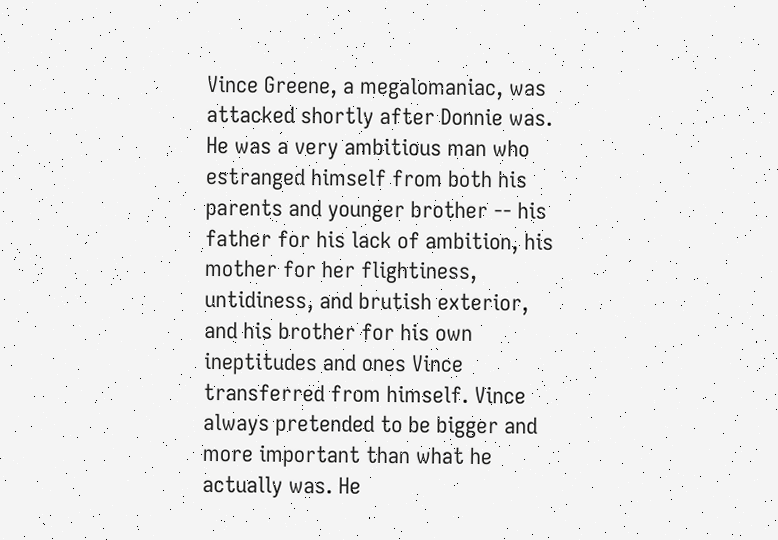Vince Greene, a megalomaniac, was attacked shortly after Donnie was. He was a very ambitious man who estranged himself from both his parents and younger brother -- his father for his lack of ambition, his mother for her flightiness, untidiness, and brutish exterior, and his brother for his own ineptitudes and ones Vince transferred from himself. Vince always pretended to be bigger and more important than what he actually was. He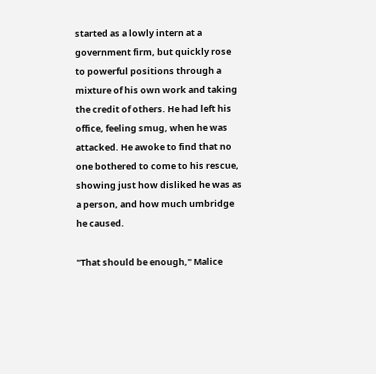started as a lowly intern at a government firm, but quickly rose to powerful positions through a mixture of his own work and taking the credit of others. He had left his office, feeling smug, when he was attacked. He awoke to find that no one bothered to come to his rescue, showing just how disliked he was as a person, and how much umbridge he caused.

"That should be enough," Malice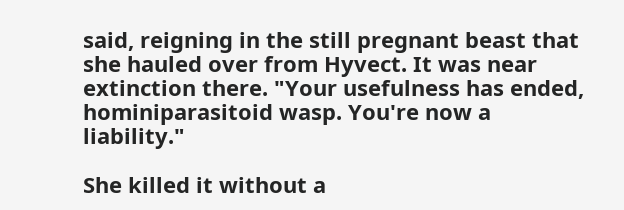said, reigning in the still pregnant beast that she hauled over from Hyvect. It was near extinction there. "Your usefulness has ended, hominiparasitoid wasp. You're now a liability."

She killed it without a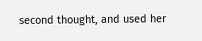second thought, and used her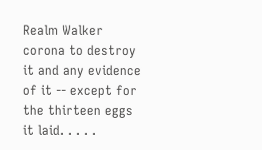Realm Walker corona to destroy it and any evidence of it -- except for the thirteen eggs it laid. . . . .